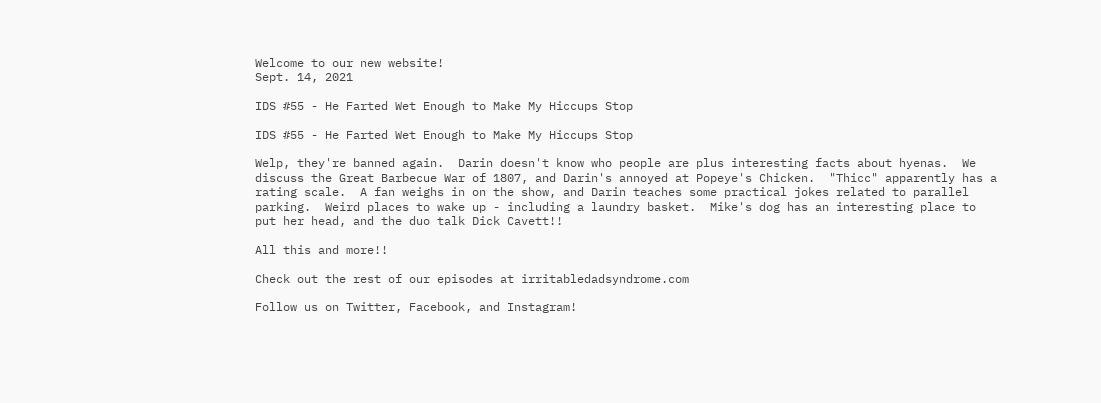Welcome to our new website!
Sept. 14, 2021

IDS #55 - He Farted Wet Enough to Make My Hiccups Stop

IDS #55 - He Farted Wet Enough to Make My Hiccups Stop

Welp, they're banned again.  Darin doesn't know who people are plus interesting facts about hyenas.  We discuss the Great Barbecue War of 1807, and Darin's annoyed at Popeye's Chicken.  "Thicc" apparently has a rating scale.  A fan weighs in on the show, and Darin teaches some practical jokes related to parallel parking.  Weird places to wake up - including a laundry basket.  Mike's dog has an interesting place to put her head, and the duo talk Dick Cavett!!

All this and more!!

Check out the rest of our episodes at irritabledadsyndrome.com

Follow us on Twitter, Facebook, and Instagram!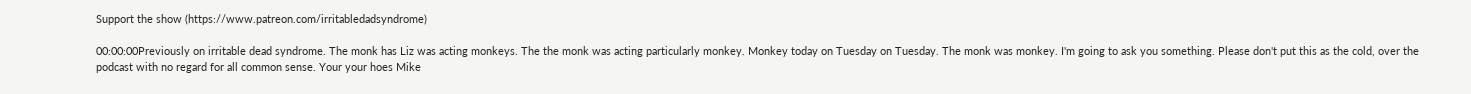Support the show (https://www.patreon.com/irritabledadsyndrome)

00:00:00Previously on irritable dead syndrome. The monk has Liz was acting monkeys. The the monk was acting particularly monkey. Monkey today on Tuesday on Tuesday. The monk was monkey. I'm going to ask you something. Please don't put this as the cold, over the podcast with no regard for all common sense. Your your hoes Mike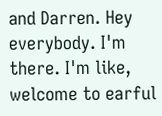and Darren. Hey everybody. I'm there. I'm like, welcome to earful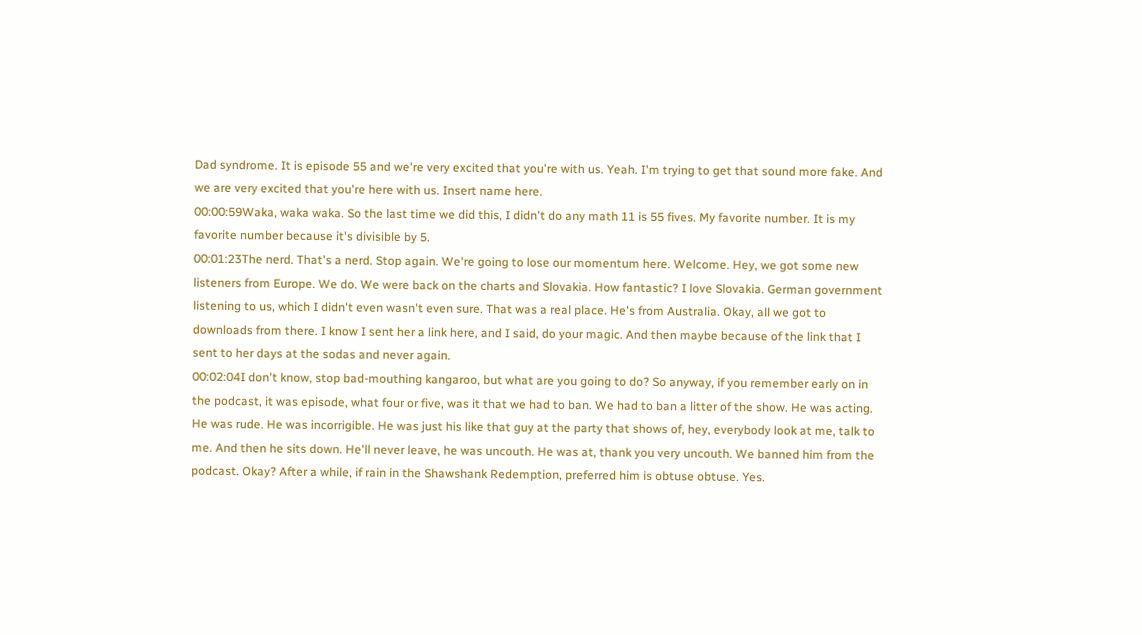Dad syndrome. It is episode 55 and we're very excited that you're with us. Yeah. I'm trying to get that sound more fake. And we are very excited that you're here with us. Insert name here.
00:00:59Waka, waka waka. So the last time we did this, I didn't do any math 11 is 55 fives. My favorite number. It is my favorite number because it's divisible by 5.
00:01:23The nerd. That's a nerd. Stop again. We're going to lose our momentum here. Welcome. Hey, we got some new listeners from Europe. We do. We were back on the charts and Slovakia. How fantastic? I love Slovakia. German government listening to us, which I didn't even wasn't even sure. That was a real place. He's from Australia. Okay, all we got to downloads from there. I know I sent her a link here, and I said, do your magic. And then maybe because of the link that I sent to her days at the sodas and never again.
00:02:04I don't know, stop bad-mouthing kangaroo, but what are you going to do? So anyway, if you remember early on in the podcast, it was episode, what four or five, was it that we had to ban. We had to ban a litter of the show. He was acting. He was rude. He was incorrigible. He was just his like that guy at the party that shows of, hey, everybody look at me, talk to me. And then he sits down. He'll never leave, he was uncouth. He was at, thank you very uncouth. We banned him from the podcast. Okay? After a while, if rain in the Shawshank Redemption, preferred him is obtuse obtuse. Yes.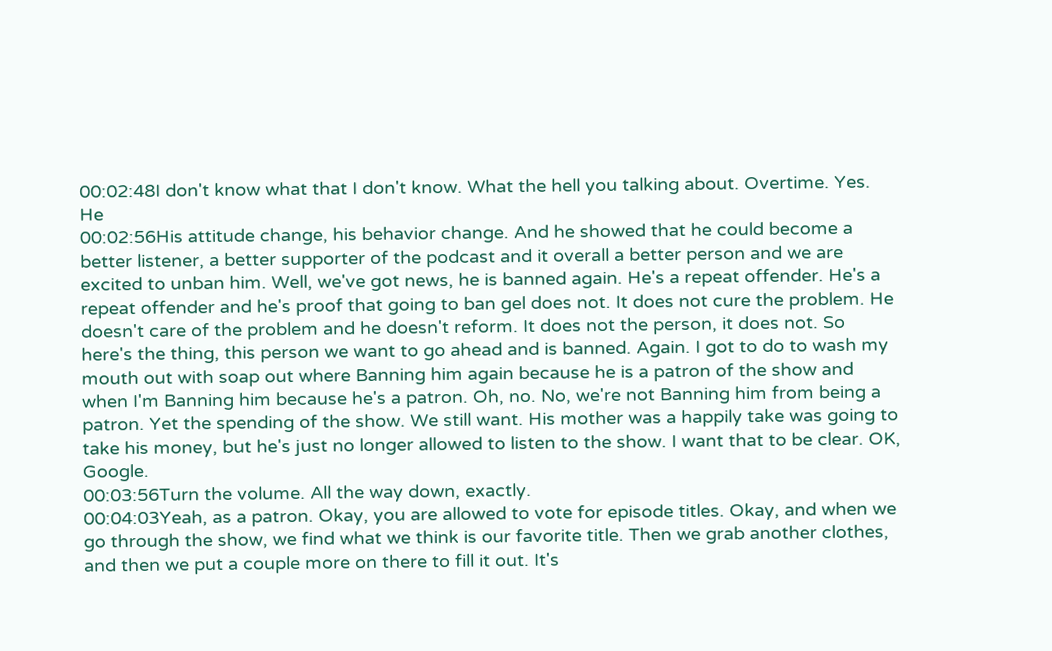00:02:48I don't know what that I don't know. What the hell you talking about. Overtime. Yes. He
00:02:56His attitude change, his behavior change. And he showed that he could become a better listener, a better supporter of the podcast and it overall a better person and we are excited to unban him. Well, we've got news, he is banned again. He's a repeat offender. He's a repeat offender and he's proof that going to ban gel does not. It does not cure the problem. He doesn't care of the problem and he doesn't reform. It does not the person, it does not. So here's the thing, this person we want to go ahead and is banned. Again. I got to do to wash my mouth out with soap out where Banning him again because he is a patron of the show and when I'm Banning him because he's a patron. Oh, no. No, we're not Banning him from being a patron. Yet the spending of the show. We still want. His mother was a happily take was going to take his money, but he's just no longer allowed to listen to the show. I want that to be clear. OK, Google.
00:03:56Turn the volume. All the way down, exactly.
00:04:03Yeah, as a patron. Okay, you are allowed to vote for episode titles. Okay, and when we go through the show, we find what we think is our favorite title. Then we grab another clothes, and then we put a couple more on there to fill it out. It's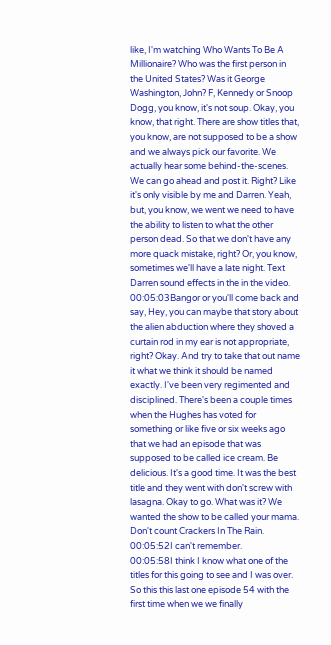like, I'm watching Who Wants To Be A Millionaire? Who was the first person in the United States? Was it George Washington, John? F, Kennedy or Snoop Dogg, you know, it's not soup. Okay, you know, that right. There are show titles that, you know, are not supposed to be a show and we always pick our favorite. We actually hear some behind-the-scenes. We can go ahead and post it. Right? Like it's only visible by me and Darren. Yeah, but, you know, we went we need to have the ability to listen to what the other person dead. So that we don't have any more quack mistake, right? Or, you know, sometimes we'll have a late night. Text Darren sound effects in the in the video.
00:05:03Bangor or you'll come back and say, Hey, you can maybe that story about the alien abduction where they shoved a curtain rod in my ear is not appropriate, right? Okay. And try to take that out name it what we think it should be named exactly. I've been very regimented and disciplined. There's been a couple times when the Hughes has voted for something or like five or six weeks ago that we had an episode that was supposed to be called ice cream. Be delicious. It's a good time. It was the best title and they went with don't screw with lasagna. Okay to go. What was it? We wanted the show to be called your mama. Don't count Crackers In The Rain.
00:05:52I can't remember.
00:05:58I think I know what one of the titles for this going to see and I was over. So this this last one episode 54 with the first time when we we finally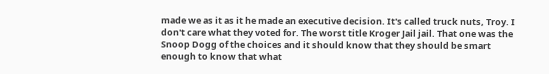made we as it as it he made an executive decision. It's called truck nuts, Troy. I don't care what they voted for. The worst title Kroger Jail jail. That one was the Snoop Dogg of the choices and it should know that they should be smart enough to know that what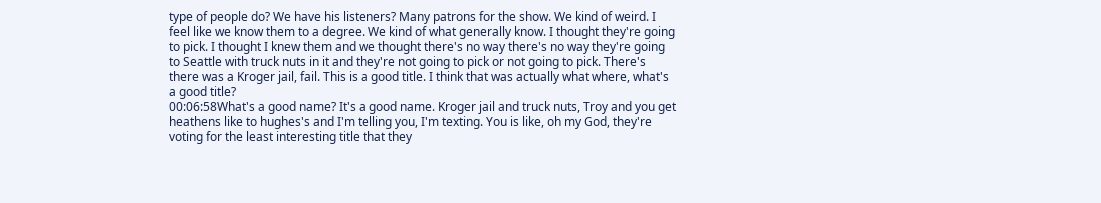type of people do? We have his listeners? Many patrons for the show. We kind of weird. I feel like we know them to a degree. We kind of what generally know. I thought they're going to pick. I thought I knew them and we thought there's no way there's no way they're going to Seattle with truck nuts in it and they're not going to pick or not going to pick. There's there was a Kroger jail, fail. This is a good title. I think that was actually what where, what's a good title?
00:06:58What's a good name? It's a good name. Kroger jail and truck nuts, Troy and you get heathens like to hughes's and I'm telling you, I'm texting. You is like, oh my God, they're voting for the least interesting title that they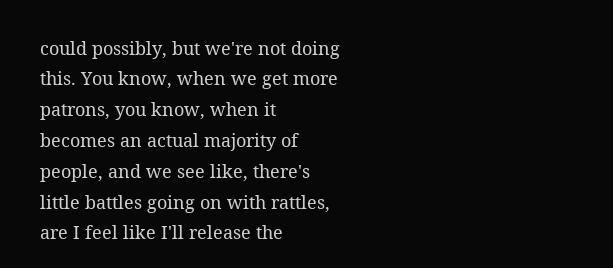could possibly, but we're not doing this. You know, when we get more patrons, you know, when it becomes an actual majority of people, and we see like, there's little battles going on with rattles, are I feel like I'll release the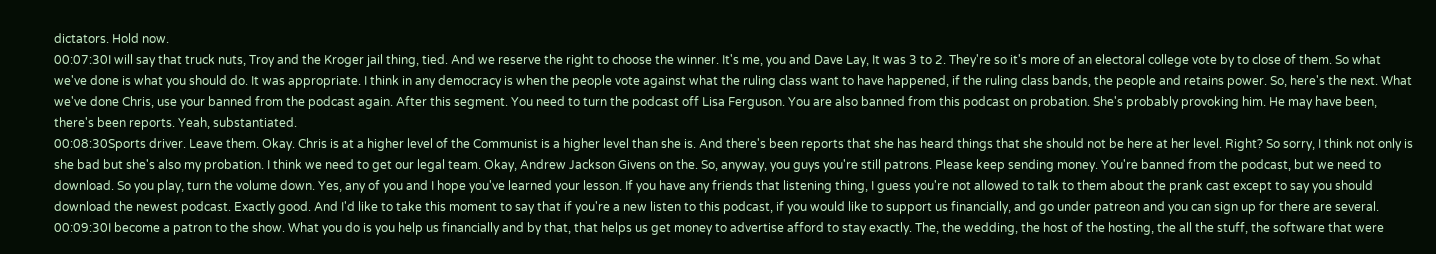dictators. Hold now.
00:07:30I will say that truck nuts, Troy and the Kroger jail thing, tied. And we reserve the right to choose the winner. It's me, you and Dave Lay, It was 3 to 2. They're so it's more of an electoral college vote by to close of them. So what we've done is what you should do. It was appropriate. I think in any democracy is when the people vote against what the ruling class want to have happened, if the ruling class bands, the people and retains power. So, here's the next. What we've done Chris, use your banned from the podcast again. After this segment. You need to turn the podcast off Lisa Ferguson. You are also banned from this podcast on probation. She's probably provoking him. He may have been, there's been reports. Yeah, substantiated.
00:08:30Sports driver. Leave them. Okay. Chris is at a higher level of the Communist is a higher level than she is. And there's been reports that she has heard things that she should not be here at her level. Right? So sorry, I think not only is she bad but she's also my probation. I think we need to get our legal team. Okay, Andrew Jackson Givens on the. So, anyway, you guys you're still patrons. Please keep sending money. You're banned from the podcast, but we need to download. So you play, turn the volume down. Yes, any of you and I hope you've learned your lesson. If you have any friends that listening thing, I guess you're not allowed to talk to them about the prank cast except to say you should download the newest podcast. Exactly good. And I'd like to take this moment to say that if you're a new listen to this podcast, if you would like to support us financially, and go under patreon and you can sign up for there are several.
00:09:30I become a patron to the show. What you do is you help us financially and by that, that helps us get money to advertise afford to stay exactly. The, the wedding, the host of the hosting, the all the stuff, the software that were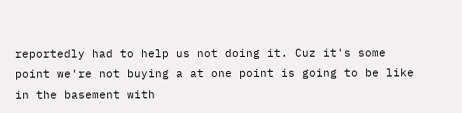reportedly had to help us not doing it. Cuz it's some point we're not buying a at one point is going to be like in the basement with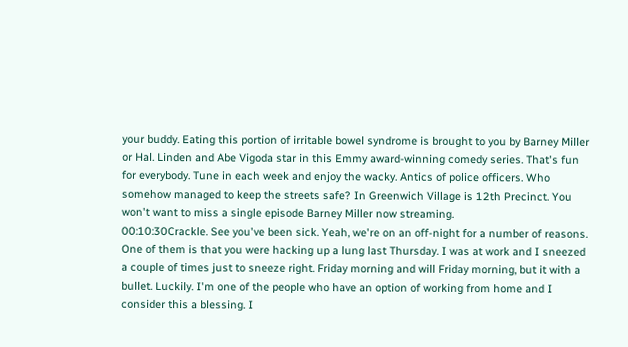your buddy. Eating this portion of irritable bowel syndrome is brought to you by Barney Miller or Hal. Linden and Abe Vigoda star in this Emmy award-winning comedy series. That's fun for everybody. Tune in each week and enjoy the wacky. Antics of police officers. Who somehow managed to keep the streets safe? In Greenwich Village is 12th Precinct. You won't want to miss a single episode Barney Miller now streaming.
00:10:30Crackle. See you've been sick. Yeah, we're on an off-night for a number of reasons. One of them is that you were hacking up a lung last Thursday. I was at work and I sneezed a couple of times just to sneeze right. Friday morning and will Friday morning, but it with a bullet. Luckily. I'm one of the people who have an option of working from home and I consider this a blessing. I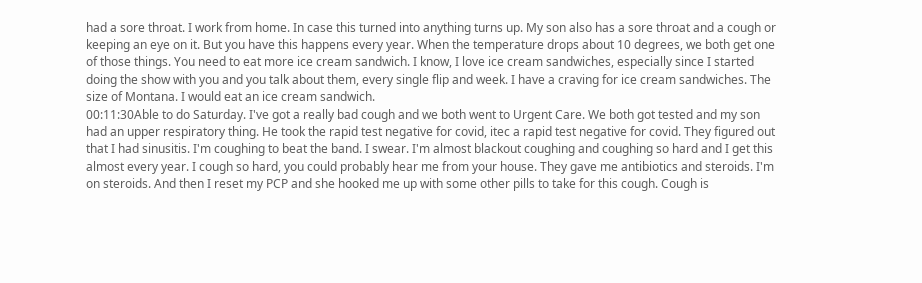had a sore throat. I work from home. In case this turned into anything turns up. My son also has a sore throat and a cough or keeping an eye on it. But you have this happens every year. When the temperature drops about 10 degrees, we both get one of those things. You need to eat more ice cream sandwich. I know, I love ice cream sandwiches, especially since I started doing the show with you and you talk about them, every single flip and week. I have a craving for ice cream sandwiches. The size of Montana. I would eat an ice cream sandwich.
00:11:30Able to do Saturday. I've got a really bad cough and we both went to Urgent Care. We both got tested and my son had an upper respiratory thing. He took the rapid test negative for covid, itec a rapid test negative for covid. They figured out that I had sinusitis. I'm coughing to beat the band. I swear. I'm almost blackout coughing and coughing so hard and I get this almost every year. I cough so hard, you could probably hear me from your house. They gave me antibiotics and steroids. I'm on steroids. And then I reset my PCP and she hooked me up with some other pills to take for this cough. Cough is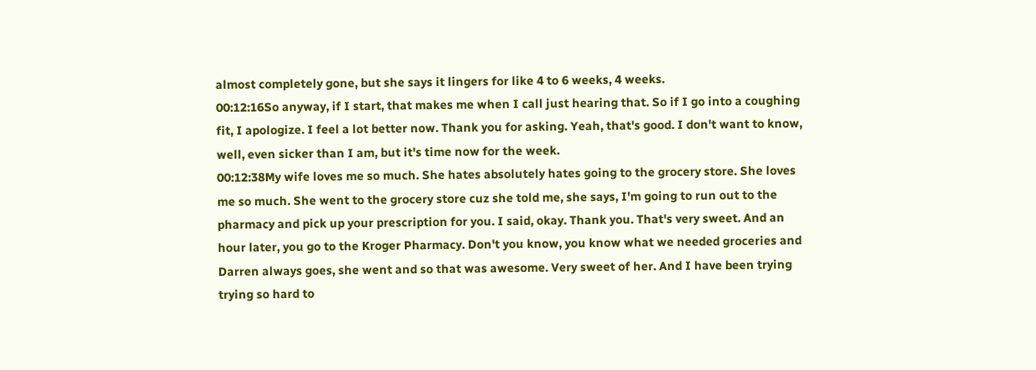almost completely gone, but she says it lingers for like 4 to 6 weeks, 4 weeks.
00:12:16So anyway, if I start, that makes me when I call just hearing that. So if I go into a coughing fit, I apologize. I feel a lot better now. Thank you for asking. Yeah, that's good. I don't want to know, well, even sicker than I am, but it's time now for the week.
00:12:38My wife loves me so much. She hates absolutely hates going to the grocery store. She loves me so much. She went to the grocery store cuz she told me, she says, I'm going to run out to the pharmacy and pick up your prescription for you. I said, okay. Thank you. That's very sweet. And an hour later, you go to the Kroger Pharmacy. Don't you know, you know what we needed groceries and Darren always goes, she went and so that was awesome. Very sweet of her. And I have been trying trying so hard to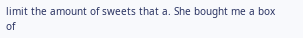limit the amount of sweets that a. She bought me a box of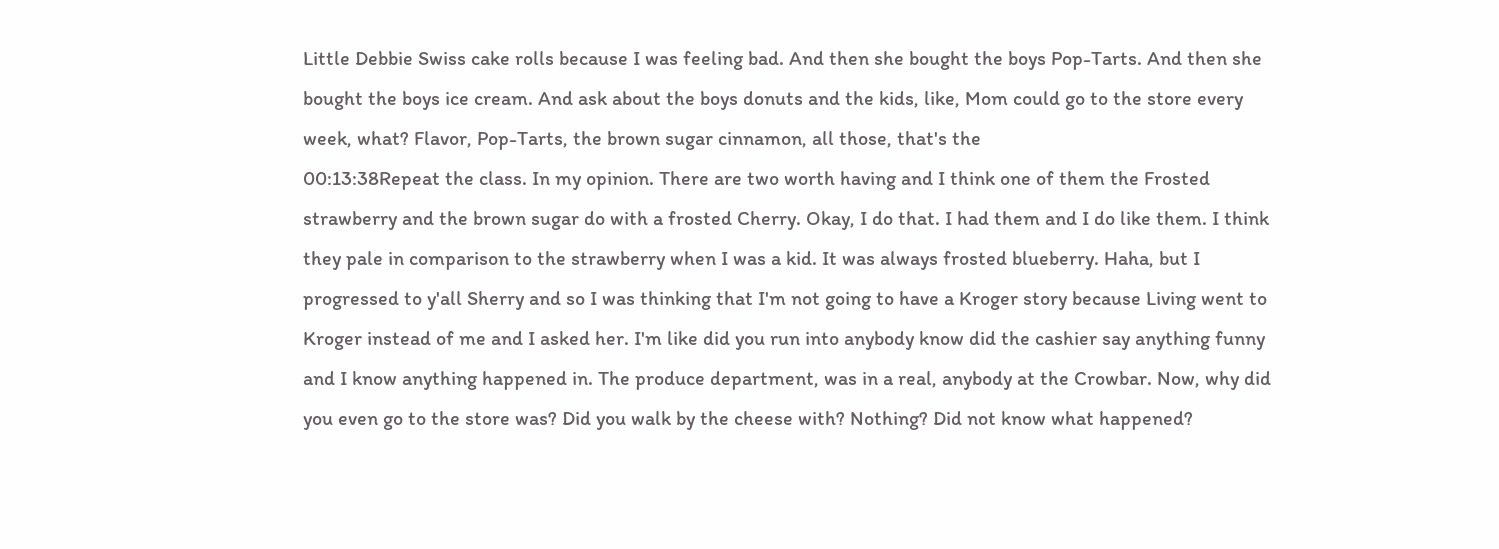Little Debbie Swiss cake rolls because I was feeling bad. And then she bought the boys Pop-Tarts. And then she bought the boys ice cream. And ask about the boys donuts and the kids, like, Mom could go to the store every week, what? Flavor, Pop-Tarts, the brown sugar cinnamon, all those, that's the
00:13:38Repeat the class. In my opinion. There are two worth having and I think one of them the Frosted strawberry and the brown sugar do with a frosted Cherry. Okay, I do that. I had them and I do like them. I think they pale in comparison to the strawberry when I was a kid. It was always frosted blueberry. Haha, but I progressed to y'all Sherry and so I was thinking that I'm not going to have a Kroger story because Living went to Kroger instead of me and I asked her. I'm like did you run into anybody know did the cashier say anything funny and I know anything happened in. The produce department, was in a real, anybody at the Crowbar. Now, why did you even go to the store was? Did you walk by the cheese with? Nothing? Did not know what happened?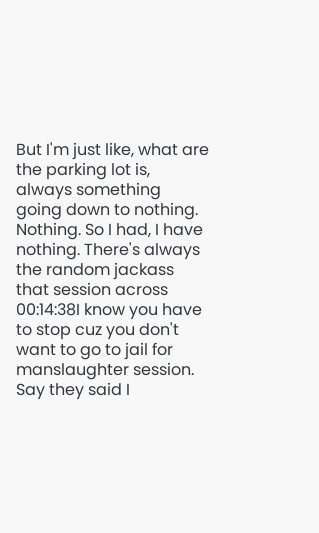But I'm just like, what are the parking lot is, always something going down to nothing. Nothing. So I had, I have nothing. There's always the random jackass that session across
00:14:38I know you have to stop cuz you don't want to go to jail for manslaughter session. Say they said I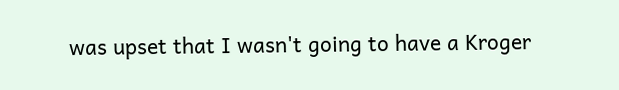was upset that I wasn't going to have a Kroger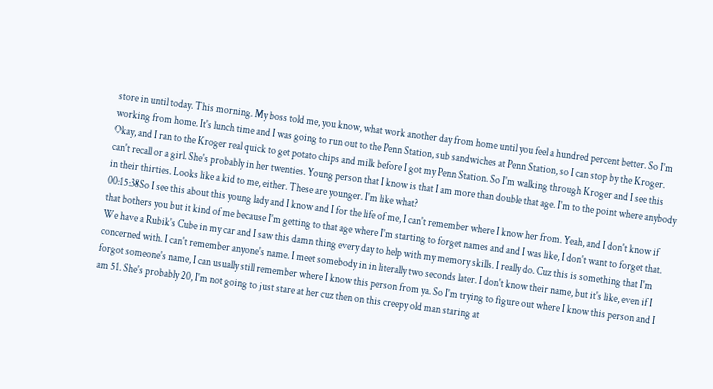store in until today. This morning. My boss told me, you know, what work another day from home until you feel a hundred percent better. So I'm working from home. It's lunch time and I was going to run out to the Penn Station, sub sandwiches at Penn Station, so I can stop by the Kroger. Okay, and I ran to the Kroger real quick to get potato chips and milk before I got my Penn Station. So I'm walking through Kroger and I see this can't recall or a girl. She's probably in her twenties. Young person that I know is that I am more than double that age. I'm to the point where anybody in their thirties. Looks like a kid to me, either. These are younger. I'm like what?
00:15:38So I see this about this young lady and I know and I for the life of me, I can't remember where I know her from. Yeah, and I don't know if that bothers you but it kind of me because I'm getting to that age where I'm starting to forget names and and I was like, I don't want to forget that. We have a Rubik's Cube in my car and I saw this damn thing every day to help with my memory skills. I really do. Cuz this is something that I'm concerned with. I can't remember anyone's name. I meet somebody in in literally two seconds later. I don't know their name, but it's like, even if I forgot someone's name, I can usually still remember where I know this person from ya. So I'm trying to figure out where I know this person and I am 51. She's probably 20, I'm not going to just stare at her cuz then on this creepy old man staring at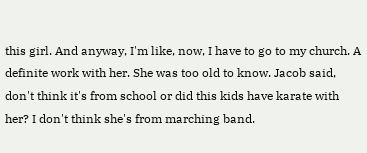this girl. And anyway, I'm like, now, I have to go to my church. A definite work with her. She was too old to know. Jacob said, don't think it's from school or did this kids have karate with her? I don't think she's from marching band.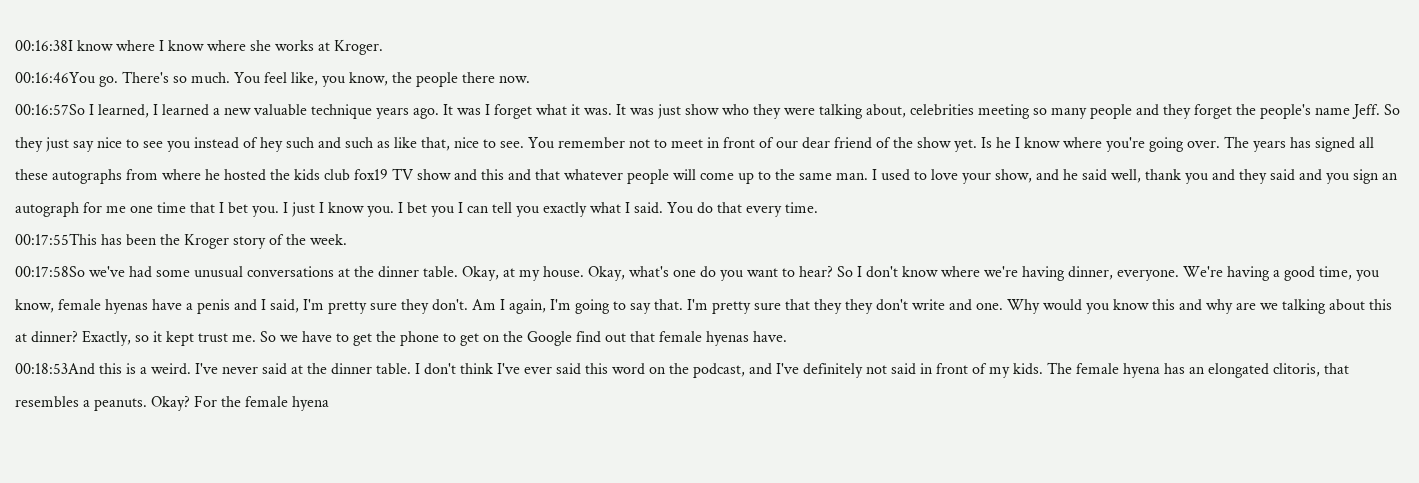00:16:38I know where I know where she works at Kroger.
00:16:46You go. There's so much. You feel like, you know, the people there now.
00:16:57So I learned, I learned a new valuable technique years ago. It was I forget what it was. It was just show who they were talking about, celebrities meeting so many people and they forget the people's name Jeff. So they just say nice to see you instead of hey such and such as like that, nice to see. You remember not to meet in front of our dear friend of the show yet. Is he I know where you're going over. The years has signed all these autographs from where he hosted the kids club fox19 TV show and this and that whatever people will come up to the same man. I used to love your show, and he said well, thank you and they said and you sign an autograph for me one time that I bet you. I just I know you. I bet you I can tell you exactly what I said. You do that every time.
00:17:55This has been the Kroger story of the week.
00:17:58So we've had some unusual conversations at the dinner table. Okay, at my house. Okay, what's one do you want to hear? So I don't know where we're having dinner, everyone. We're having a good time, you know, female hyenas have a penis and I said, I'm pretty sure they don't. Am I again, I'm going to say that. I'm pretty sure that they they don't write and one. Why would you know this and why are we talking about this at dinner? Exactly, so it kept trust me. So we have to get the phone to get on the Google find out that female hyenas have.
00:18:53And this is a weird. I've never said at the dinner table. I don't think I've ever said this word on the podcast, and I've definitely not said in front of my kids. The female hyena has an elongated clitoris, that resembles a peanuts. Okay? For the female hyena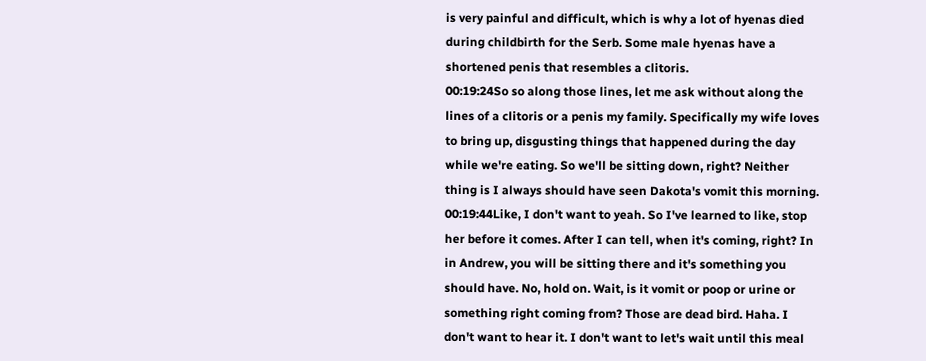is very painful and difficult, which is why a lot of hyenas died during childbirth for the Serb. Some male hyenas have a shortened penis that resembles a clitoris.
00:19:24So so along those lines, let me ask without along the lines of a clitoris or a penis my family. Specifically my wife loves to bring up, disgusting things that happened during the day while we're eating. So we'll be sitting down, right? Neither thing is I always should have seen Dakota's vomit this morning.
00:19:44Like, I don't want to yeah. So I've learned to like, stop her before it comes. After I can tell, when it's coming, right? In in Andrew, you will be sitting there and it's something you should have. No, hold on. Wait, is it vomit or poop or urine or something right coming from? Those are dead bird. Haha. I don't want to hear it. I don't want to let's wait until this meal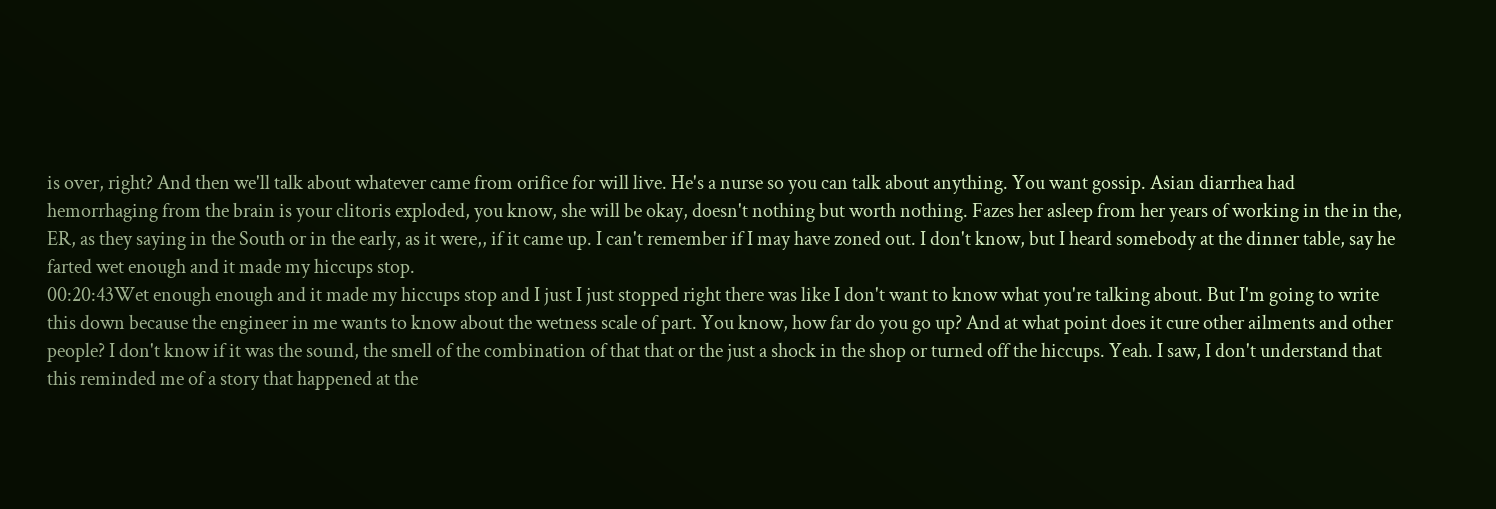is over, right? And then we'll talk about whatever came from orifice for will live. He's a nurse so you can talk about anything. You want gossip. Asian diarrhea had hemorrhaging from the brain is your clitoris exploded, you know, she will be okay, doesn't nothing but worth nothing. Fazes her asleep from her years of working in the in the, ER, as they saying in the South or in the early, as it were,, if it came up. I can't remember if I may have zoned out. I don't know, but I heard somebody at the dinner table, say he farted wet enough and it made my hiccups stop.
00:20:43Wet enough enough and it made my hiccups stop and I just I just stopped right there was like I don't want to know what you're talking about. But I'm going to write this down because the engineer in me wants to know about the wetness scale of part. You know, how far do you go up? And at what point does it cure other ailments and other people? I don't know if it was the sound, the smell of the combination of that that or the just a shock in the shop or turned off the hiccups. Yeah. I saw, I don't understand that this reminded me of a story that happened at the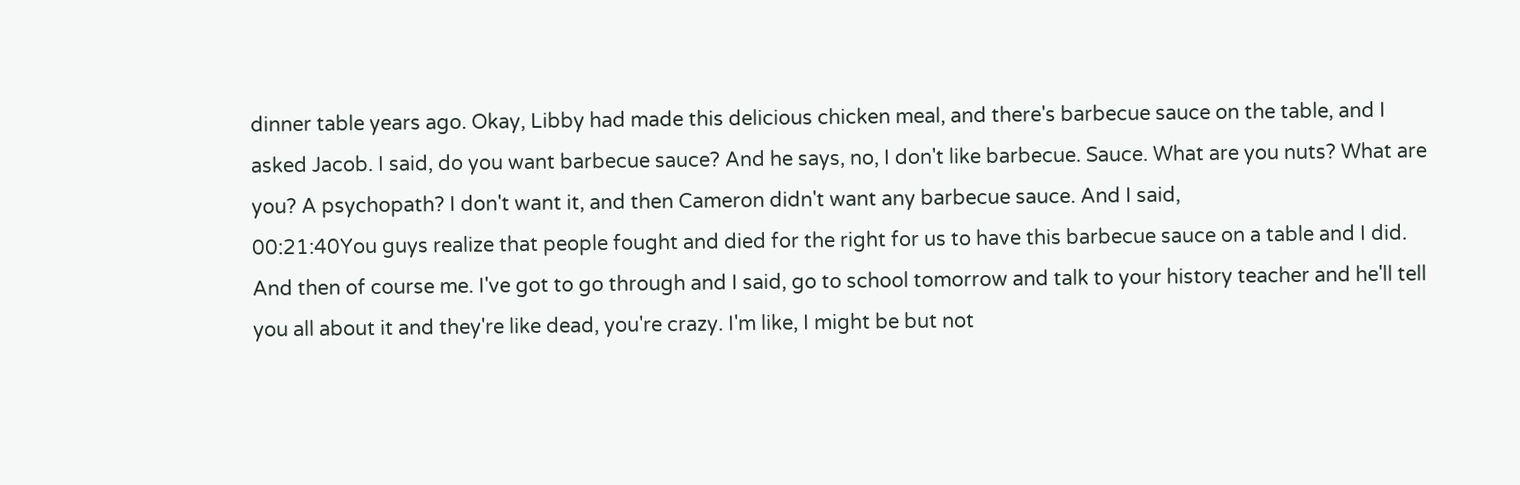dinner table years ago. Okay, Libby had made this delicious chicken meal, and there's barbecue sauce on the table, and I asked Jacob. I said, do you want barbecue sauce? And he says, no, I don't like barbecue. Sauce. What are you nuts? What are you? A psychopath? I don't want it, and then Cameron didn't want any barbecue sauce. And I said,
00:21:40You guys realize that people fought and died for the right for us to have this barbecue sauce on a table and I did. And then of course me. I've got to go through and I said, go to school tomorrow and talk to your history teacher and he'll tell you all about it and they're like dead, you're crazy. I'm like, I might be but not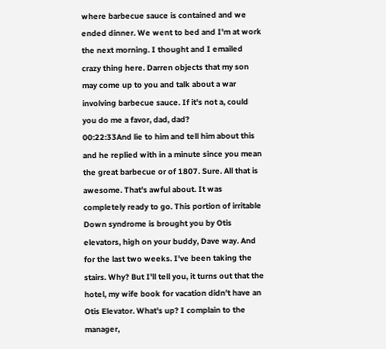where barbecue sauce is contained and we ended dinner. We went to bed and I'm at work the next morning. I thought and I emailed crazy thing here. Darren objects that my son may come up to you and talk about a war involving barbecue sauce. If it's not a, could you do me a favor, dad, dad?
00:22:33And lie to him and tell him about this and he replied with in a minute since you mean the great barbecue or of 1807. Sure. All that is awesome. That's awful about. It was completely ready to go. This portion of irritable Down syndrome is brought you by Otis elevators, high on your buddy, Dave way. And for the last two weeks. I've been taking the stairs. Why? But I'll tell you, it turns out that the hotel, my wife book for vacation didn't have an Otis Elevator. What's up? I complain to the manager,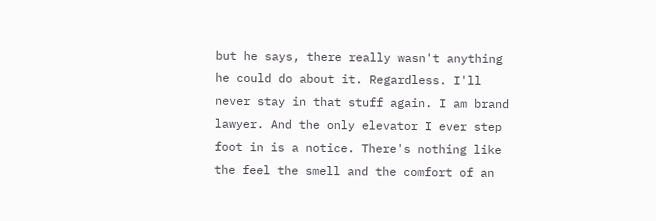but he says, there really wasn't anything he could do about it. Regardless. I'll never stay in that stuff again. I am brand lawyer. And the only elevator I ever step foot in is a notice. There's nothing like the feel the smell and the comfort of an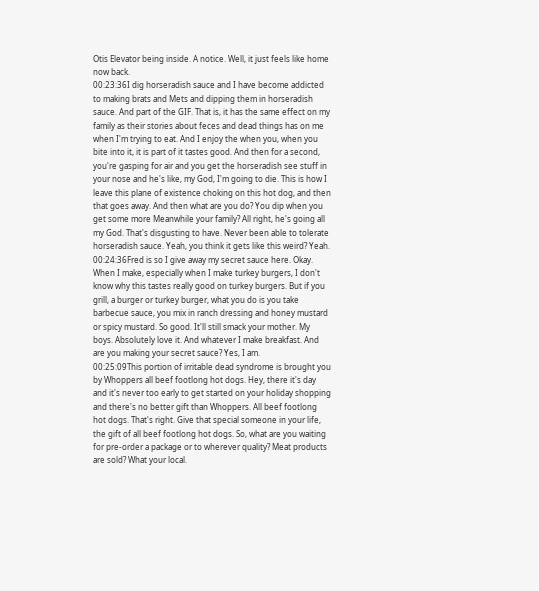Otis Elevator being inside. A notice. Well, it just feels like home now back.
00:23:36I dig horseradish sauce and I have become addicted to making brats and Mets and dipping them in horseradish sauce. And part of the GIF. That is, it has the same effect on my family as their stories about feces and dead things has on me when I'm trying to eat. And I enjoy the when you, when you bite into it, it is part of it tastes good. And then for a second, you're gasping for air and you get the horseradish see stuff in your nose and he's like, my God, I'm going to die. This is how I leave this plane of existence choking on this hot dog, and then that goes away. And then what are you do? You dip when you get some more Meanwhile your family? All right, he's going all my God. That's disgusting to have. Never been able to tolerate horseradish sauce. Yeah, you think it gets like this weird? Yeah.
00:24:36Fred is so I give away my secret sauce here. Okay. When I make, especially when I make turkey burgers, I don't know why this tastes really good on turkey burgers. But if you grill, a burger or turkey burger, what you do is you take barbecue sauce, you mix in ranch dressing and honey mustard or spicy mustard. So good. It'll still smack your mother. My boys. Absolutely love it. And whatever I make breakfast. And are you making your secret sauce? Yes, I am.
00:25:09This portion of irritable dead syndrome is brought you by Whoppers all beef footlong hot dogs. Hey, there it's day and it's never too early to get started on your holiday shopping and there's no better gift than Whoppers. All beef footlong hot dogs. That's right. Give that special someone in your life, the gift of all beef footlong hot dogs. So, what are you waiting for pre-order a package or to wherever quality? Meat products are sold? What your local.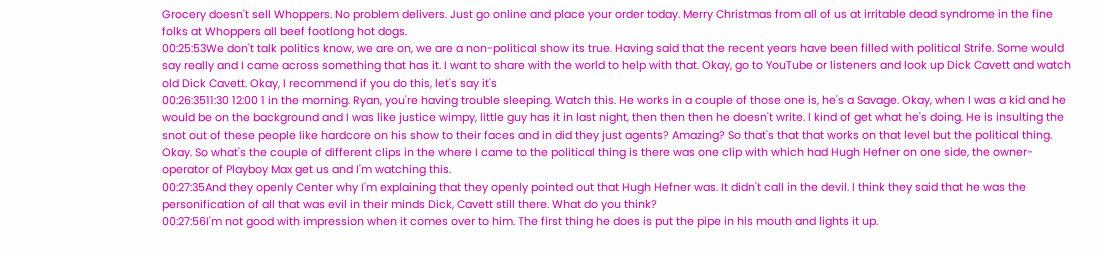Grocery doesn't sell Whoppers. No problem delivers. Just go online and place your order today. Merry Christmas from all of us at irritable dead syndrome in the fine folks at Whoppers all beef footlong hot dogs.
00:25:53We don't talk politics know, we are on, we are a non-political show its true. Having said that the recent years have been filled with political Strife. Some would say really and I came across something that has it. I want to share with the world to help with that. Okay, go to YouTube or listeners and look up Dick Cavett and watch old Dick Cavett. Okay, I recommend if you do this, let's say it's
00:26:3511:30 12:00 1 in the morning. Ryan, you're having trouble sleeping. Watch this. He works in a couple of those one is, he's a Savage. Okay, when I was a kid and he would be on the background and I was like justice wimpy, little guy has it in last night, then then then he doesn't write. I kind of get what he's doing. He is insulting the snot out of these people like hardcore on his show to their faces and in did they just agents? Amazing? So that's that that works on that level but the political thing. Okay. So what's the couple of different clips in the where I came to the political thing is there was one clip with which had Hugh Hefner on one side, the owner-operator of Playboy Max get us and I'm watching this.
00:27:35And they openly Center why I'm explaining that they openly pointed out that Hugh Hefner was. It didn't call in the devil. I think they said that he was the personification of all that was evil in their minds Dick, Cavett still there. What do you think?
00:27:56I'm not good with impression when it comes over to him. The first thing he does is put the pipe in his mouth and lights it up.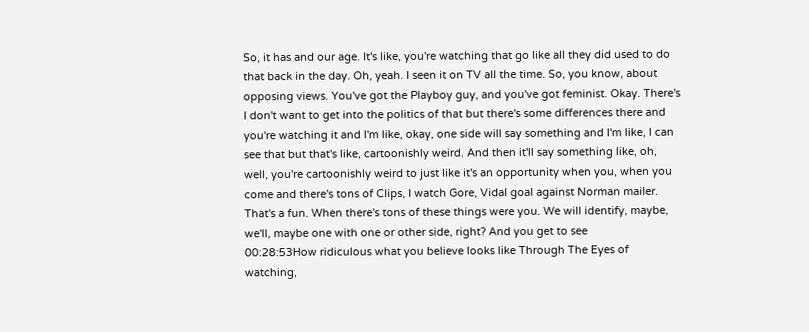So, it has and our age. It's like, you're watching that go like all they did used to do that back in the day. Oh, yeah. I seen it on TV all the time. So, you know, about opposing views. You've got the Playboy guy, and you've got feminist. Okay. There's I don't want to get into the politics of that but there's some differences there and you're watching it and I'm like, okay, one side will say something and I'm like, I can see that but that's like, cartoonishly weird. And then it'll say something like, oh, well, you're cartoonishly weird to just like it's an opportunity when you, when you come and there's tons of Clips, I watch Gore, Vidal goal against Norman mailer. That's a fun. When there's tons of these things were you. We will identify, maybe, we'll, maybe one with one or other side, right? And you get to see
00:28:53How ridiculous what you believe looks like Through The Eyes of watching,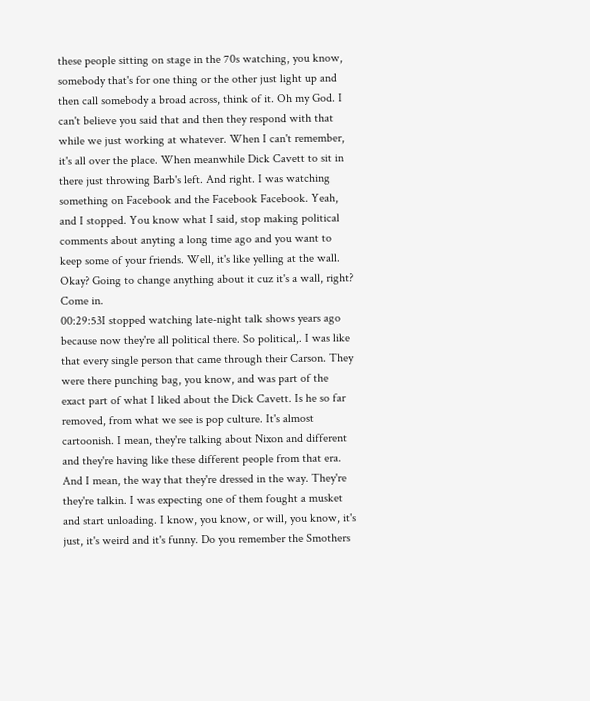these people sitting on stage in the 70s watching, you know, somebody that's for one thing or the other just light up and then call somebody a broad across, think of it. Oh my God. I can't believe you said that and then they respond with that while we just working at whatever. When I can't remember, it's all over the place. When meanwhile Dick Cavett to sit in there just throwing Barb's left. And right. I was watching something on Facebook and the Facebook Facebook. Yeah, and I stopped. You know what I said, stop making political comments about anyting a long time ago and you want to keep some of your friends. Well, it's like yelling at the wall. Okay? Going to change anything about it cuz it's a wall, right? Come in.
00:29:53I stopped watching late-night talk shows years ago because now they're all political there. So political,. I was like that every single person that came through their Carson. They were there punching bag, you know, and was part of the exact part of what I liked about the Dick Cavett. Is he so far removed, from what we see is pop culture. It's almost cartoonish. I mean, they're talking about Nixon and different and they're having like these different people from that era. And I mean, the way that they're dressed in the way. They're they're talkin. I was expecting one of them fought a musket and start unloading. I know, you know, or will, you know, it's just, it's weird and it's funny. Do you remember the Smothers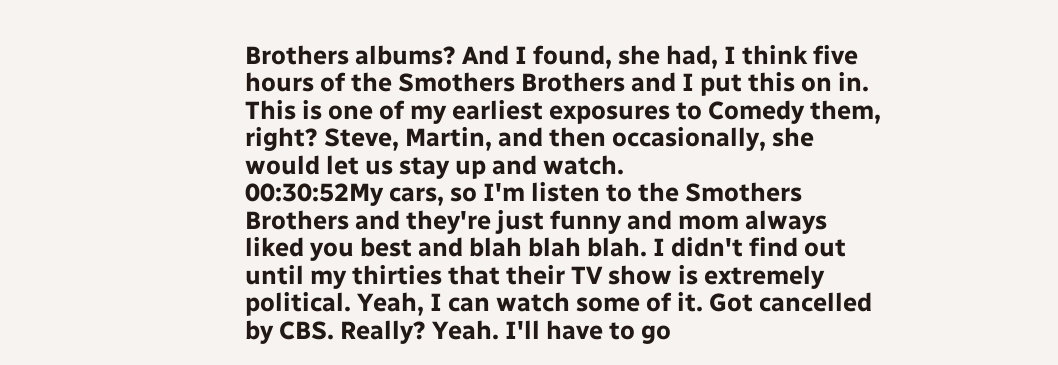Brothers albums? And I found, she had, I think five hours of the Smothers Brothers and I put this on in. This is one of my earliest exposures to Comedy them, right? Steve, Martin, and then occasionally, she would let us stay up and watch.
00:30:52My cars, so I'm listen to the Smothers Brothers and they're just funny and mom always liked you best and blah blah blah. I didn't find out until my thirties that their TV show is extremely political. Yeah, I can watch some of it. Got cancelled by CBS. Really? Yeah. I'll have to go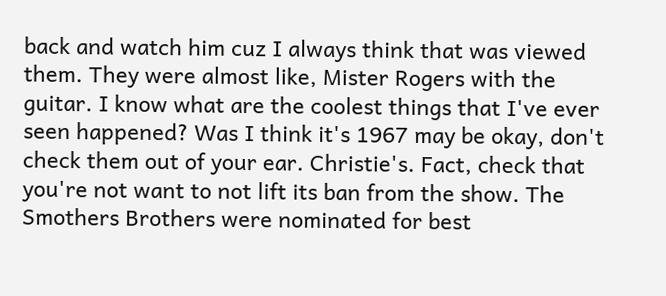back and watch him cuz I always think that was viewed them. They were almost like, Mister Rogers with the guitar. I know what are the coolest things that I've ever seen happened? Was I think it's 1967 may be okay, don't check them out of your ear. Christie's. Fact, check that you're not want to not lift its ban from the show. The Smothers Brothers were nominated for best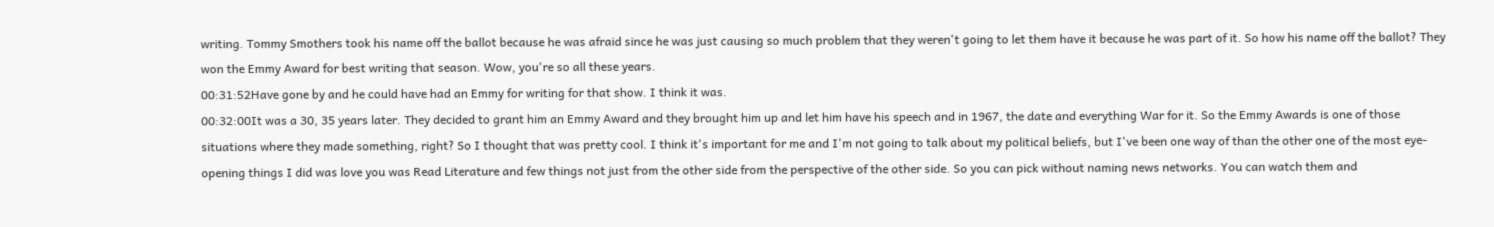writing. Tommy Smothers took his name off the ballot because he was afraid since he was just causing so much problem that they weren't going to let them have it because he was part of it. So how his name off the ballot? They won the Emmy Award for best writing that season. Wow, you're so all these years.
00:31:52Have gone by and he could have had an Emmy for writing for that show. I think it was.
00:32:00It was a 30, 35 years later. They decided to grant him an Emmy Award and they brought him up and let him have his speech and in 1967, the date and everything War for it. So the Emmy Awards is one of those situations where they made something, right? So I thought that was pretty cool. I think it's important for me and I'm not going to talk about my political beliefs, but I've been one way of than the other one of the most eye-opening things I did was love you was Read Literature and few things not just from the other side from the perspective of the other side. So you can pick without naming news networks. You can watch them and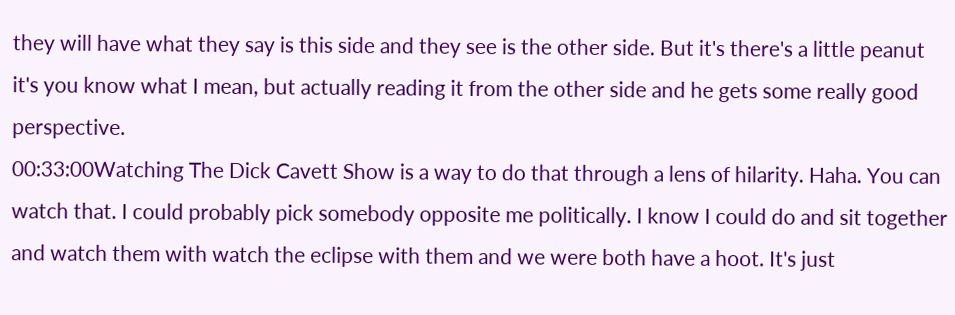they will have what they say is this side and they see is the other side. But it's there's a little peanut it's you know what I mean, but actually reading it from the other side and he gets some really good perspective.
00:33:00Watching The Dick Cavett Show is a way to do that through a lens of hilarity. Haha. You can watch that. I could probably pick somebody opposite me politically. I know I could do and sit together and watch them with watch the eclipse with them and we were both have a hoot. It's just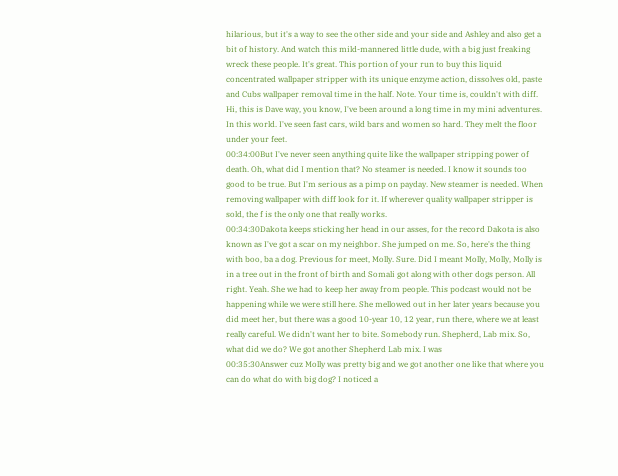hilarious, but it's a way to see the other side and your side and Ashley and also get a bit of history. And watch this mild-mannered little dude, with a big just freaking wreck these people. It's great. This portion of your run to buy this liquid concentrated wallpaper stripper with its unique enzyme action, dissolves old, paste and Cubs wallpaper removal time in the half. Note. Your time is, couldn't with diff. Hi, this is Dave way, you know, I've been around a long time in my mini adventures. In this world. I've seen fast cars, wild bars and women so hard. They melt the floor under your feet.
00:34:00But I've never seen anything quite like the wallpaper stripping power of death. Oh, what did I mention that? No steamer is needed. I know it sounds too good to be true. But I'm serious as a pimp on payday. New steamer is needed. When removing wallpaper with diff look for it. If wherever quality wallpaper stripper is sold, the f is the only one that really works.
00:34:30Dakota keeps sticking her head in our asses, for the record Dakota is also known as I've got a scar on my neighbor. She jumped on me. So, here's the thing with boo, ba a dog. Previous for meet, Molly. Sure. Did I meant Molly, Molly, Molly is in a tree out in the front of birth and Somali got along with other dogs person. All right. Yeah. She we had to keep her away from people. This podcast would not be happening while we were still here. She mellowed out in her later years because you did meet her, but there was a good 10-year 10, 12 year, run there, where we at least really careful. We didn't want her to bite. Somebody run. Shepherd, Lab mix. So, what did we do? We got another Shepherd Lab mix. I was
00:35:30Answer cuz Molly was pretty big and we got another one like that where you can do what do with big dog? I noticed a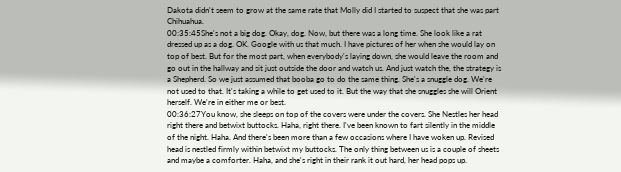Dakota didn't seem to grow at the same rate that Molly did I started to suspect that she was part Chihuahua.
00:35:45She's not a big dog. Okay, dog. Now, but there was a long time. She look like a rat dressed up as a dog. OK. Google with us that much. I have pictures of her when she would lay on top of best. But for the most part, when everybody's laying down, she would leave the room and go out in the hallway and sit just outside the door and watch us. And just watch the, the strategy is a Shepherd. So we just assumed that booba go to do the same thing. She's a snuggle dog. We're not used to that. It's taking a while to get used to it. But the way that she snuggles she will Orient herself. We're in either me or best.
00:36:27You know, she sleeps on top of the covers were under the covers. She Nestles her head right there and betwixt buttocks. Haha, right there. I've been known to fart silently in the middle of the night. Haha. And there's been more than a few occasions where I have woken up. Revised head is nestled firmly within betwixt my buttocks. The only thing between us is a couple of sheets and maybe a comforter. Haha, and she's right in their rank it out hard, her head pops up.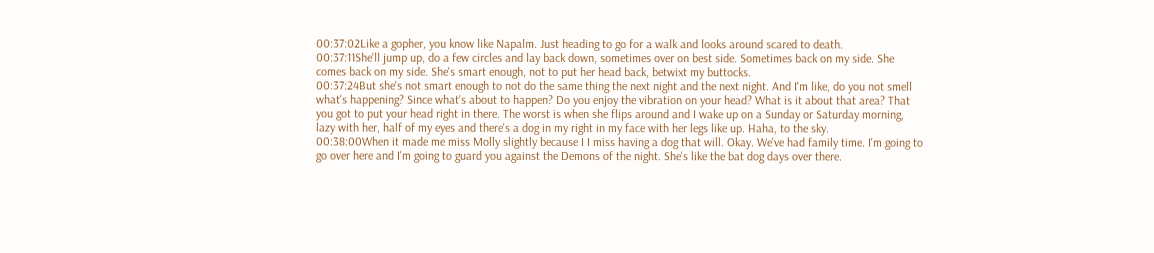00:37:02Like a gopher, you know like Napalm. Just heading to go for a walk and looks around scared to death.
00:37:11She'll jump up, do a few circles and lay back down, sometimes over on best side. Sometimes back on my side. She comes back on my side. She's smart enough, not to put her head back, betwixt my buttocks.
00:37:24But she's not smart enough to not do the same thing the next night and the next night. And I'm like, do you not smell what's happening? Since what's about to happen? Do you enjoy the vibration on your head? What is it about that area? That you got to put your head right in there. The worst is when she flips around and I wake up on a Sunday or Saturday morning, lazy with her, half of my eyes and there's a dog in my right in my face with her legs like up. Haha, to the sky.
00:38:00When it made me miss Molly slightly because I I miss having a dog that will. Okay. We've had family time. I'm going to go over here and I'm going to guard you against the Demons of the night. She's like the bat dog days over there.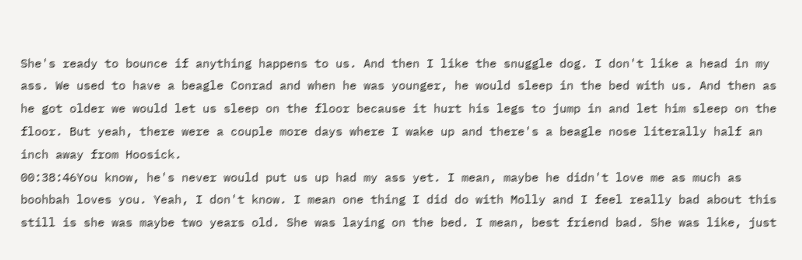She's ready to bounce if anything happens to us. And then I like the snuggle dog. I don't like a head in my ass. We used to have a beagle Conrad and when he was younger, he would sleep in the bed with us. And then as he got older we would let us sleep on the floor because it hurt his legs to jump in and let him sleep on the floor. But yeah, there were a couple more days where I wake up and there's a beagle nose literally half an inch away from Hoosick.
00:38:46You know, he's never would put us up had my ass yet. I mean, maybe he didn't love me as much as boohbah loves you. Yeah, I don't know. I mean one thing I did do with Molly and I feel really bad about this still is she was maybe two years old. She was laying on the bed. I mean, best friend bad. She was like, just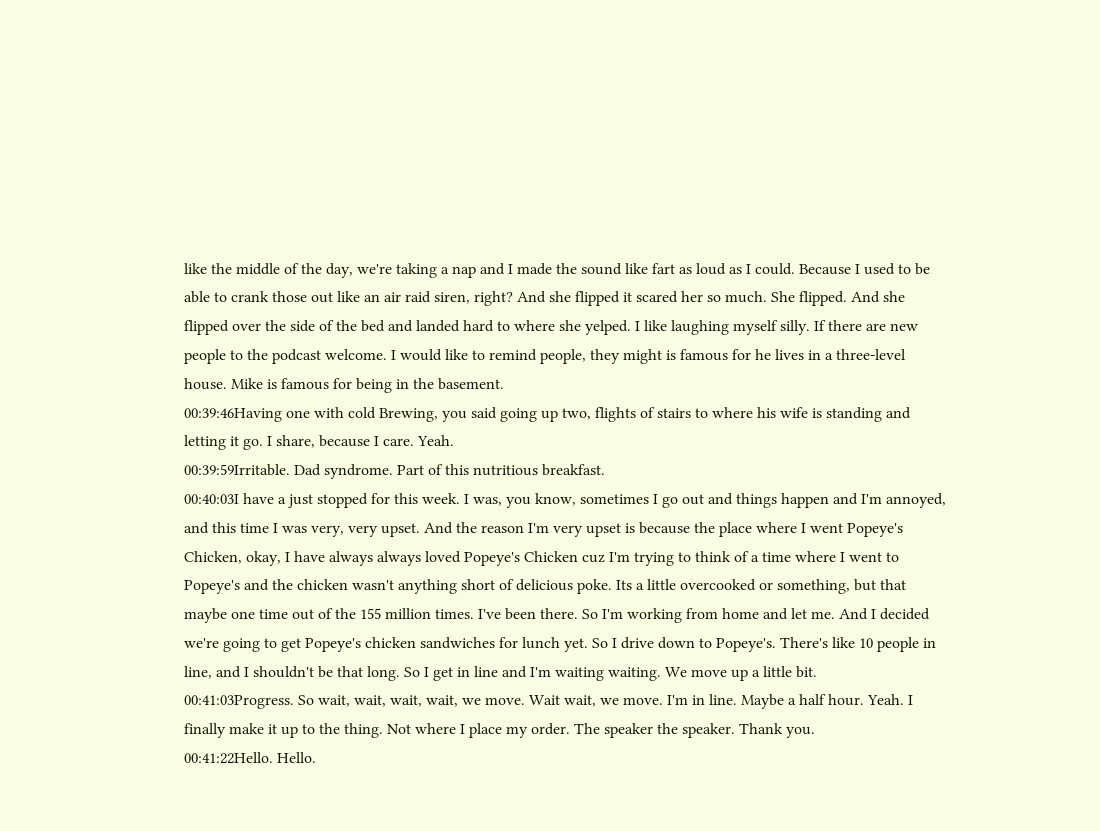like the middle of the day, we're taking a nap and I made the sound like fart as loud as I could. Because I used to be able to crank those out like an air raid siren, right? And she flipped it scared her so much. She flipped. And she flipped over the side of the bed and landed hard to where she yelped. I like laughing myself silly. If there are new people to the podcast welcome. I would like to remind people, they might is famous for he lives in a three-level house. Mike is famous for being in the basement.
00:39:46Having one with cold Brewing, you said going up two, flights of stairs to where his wife is standing and letting it go. I share, because I care. Yeah.
00:39:59Irritable. Dad syndrome. Part of this nutritious breakfast.
00:40:03I have a just stopped for this week. I was, you know, sometimes I go out and things happen and I'm annoyed, and this time I was very, very upset. And the reason I'm very upset is because the place where I went Popeye's Chicken, okay, I have always always loved Popeye's Chicken cuz I'm trying to think of a time where I went to Popeye's and the chicken wasn't anything short of delicious poke. Its a little overcooked or something, but that maybe one time out of the 155 million times. I've been there. So I'm working from home and let me. And I decided we're going to get Popeye's chicken sandwiches for lunch yet. So I drive down to Popeye's. There's like 10 people in line, and I shouldn't be that long. So I get in line and I'm waiting waiting. We move up a little bit.
00:41:03Progress. So wait, wait, wait, wait, we move. Wait wait, we move. I'm in line. Maybe a half hour. Yeah. I finally make it up to the thing. Not where I place my order. The speaker the speaker. Thank you.
00:41:22Hello. Hello.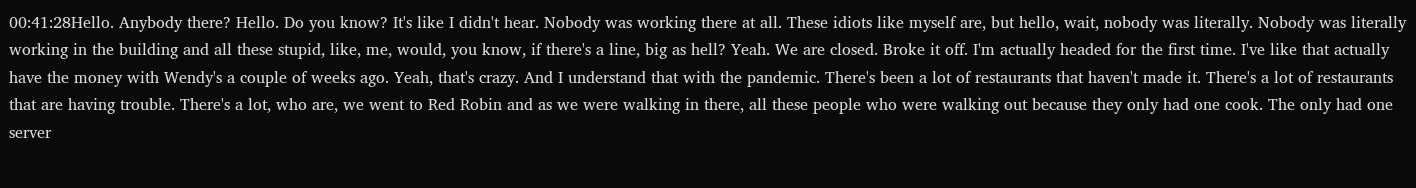00:41:28Hello. Anybody there? Hello. Do you know? It's like I didn't hear. Nobody was working there at all. These idiots like myself are, but hello, wait, nobody was literally. Nobody was literally working in the building and all these stupid, like, me, would, you know, if there's a line, big as hell? Yeah. We are closed. Broke it off. I'm actually headed for the first time. I've like that actually have the money with Wendy's a couple of weeks ago. Yeah, that's crazy. And I understand that with the pandemic. There's been a lot of restaurants that haven't made it. There's a lot of restaurants that are having trouble. There's a lot, who are, we went to Red Robin and as we were walking in there, all these people who were walking out because they only had one cook. The only had one server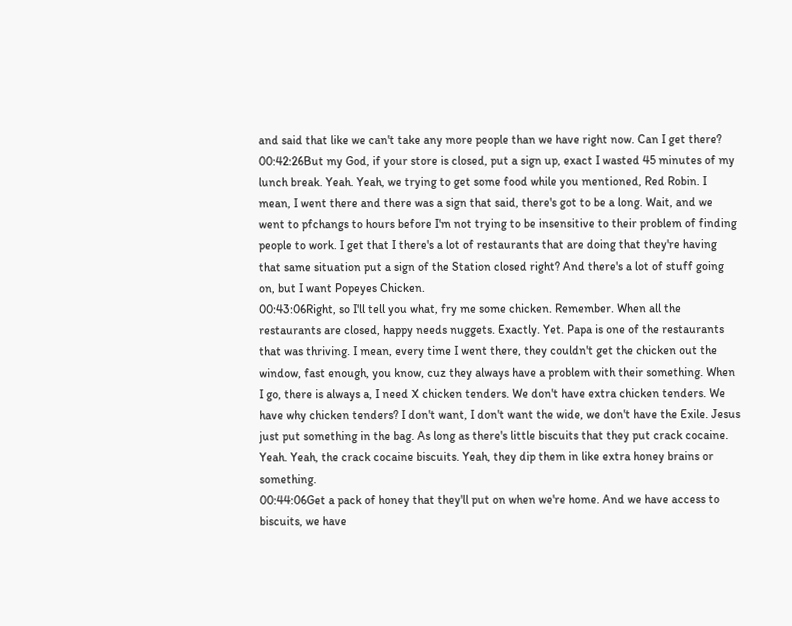and said that like we can't take any more people than we have right now. Can I get there?
00:42:26But my God, if your store is closed, put a sign up, exact I wasted 45 minutes of my lunch break. Yeah. Yeah, we trying to get some food while you mentioned, Red Robin. I mean, I went there and there was a sign that said, there's got to be a long. Wait, and we went to pfchangs to hours before I'm not trying to be insensitive to their problem of finding people to work. I get that I there's a lot of restaurants that are doing that they're having that same situation put a sign of the Station closed right? And there's a lot of stuff going on, but I want Popeyes Chicken.
00:43:06Right, so I'll tell you what, fry me some chicken. Remember. When all the restaurants are closed, happy needs nuggets. Exactly. Yet. Papa is one of the restaurants that was thriving. I mean, every time I went there, they couldn't get the chicken out the window, fast enough, you know, cuz they always have a problem with their something. When I go, there is always a, I need X chicken tenders. We don't have extra chicken tenders. We have why chicken tenders? I don't want, I don't want the wide, we don't have the Exile. Jesus just put something in the bag. As long as there's little biscuits that they put crack cocaine. Yeah. Yeah, the crack cocaine biscuits. Yeah, they dip them in like extra honey brains or something.
00:44:06Get a pack of honey that they'll put on when we're home. And we have access to biscuits, we have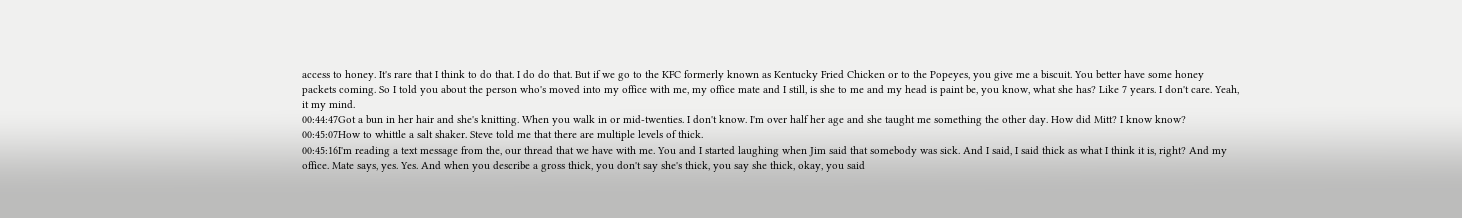access to honey. It's rare that I think to do that. I do do that. But if we go to the KFC formerly known as Kentucky Fried Chicken or to the Popeyes, you give me a biscuit. You better have some honey packets coming. So I told you about the person who's moved into my office with me, my office mate and I still, is she to me and my head is paint be, you know, what she has? Like 7 years. I don't care. Yeah, it my mind.
00:44:47Got a bun in her hair and she's knitting. When you walk in or mid-twenties. I don't know. I'm over half her age and she taught me something the other day. How did Mitt? I know know?
00:45:07How to whittle a salt shaker. Steve told me that there are multiple levels of thick.
00:45:16I'm reading a text message from the, our thread that we have with me. You and I started laughing when Jim said that somebody was sick. And I said, I said thick as what I think it is, right? And my office. Mate says, yes. Yes. And when you describe a gross thick, you don't say she's thick, you say she thick, okay, you said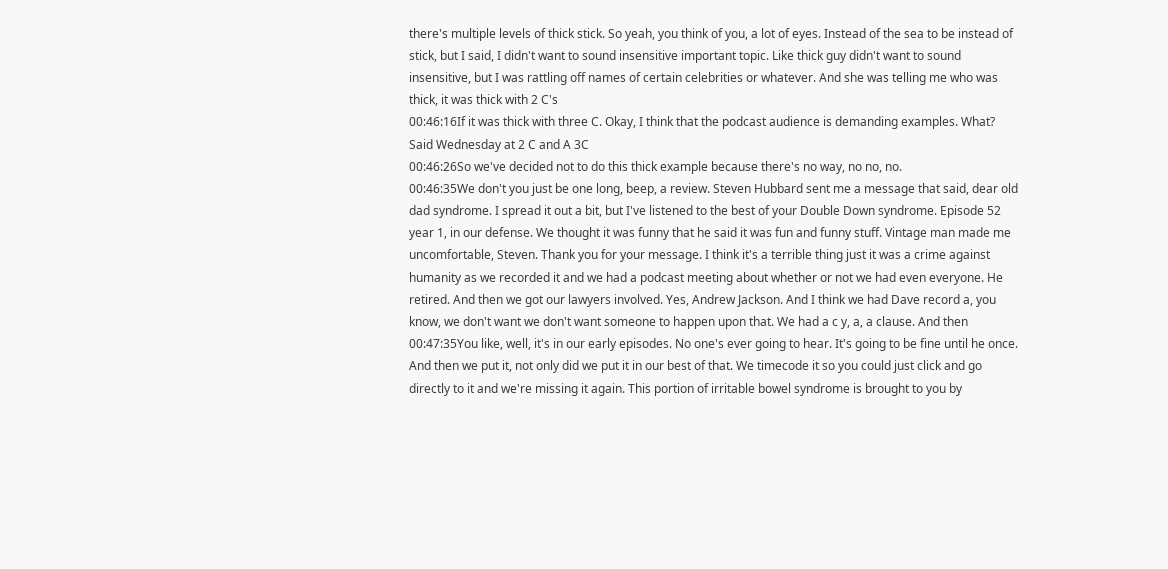there's multiple levels of thick stick. So yeah, you think of you, a lot of eyes. Instead of the sea to be instead of stick, but I said, I didn't want to sound insensitive important topic. Like thick guy didn't want to sound insensitive, but I was rattling off names of certain celebrities or whatever. And she was telling me who was thick, it was thick with 2 C's
00:46:16If it was thick with three C. Okay, I think that the podcast audience is demanding examples. What? Said Wednesday at 2 C and A 3C
00:46:26So we've decided not to do this thick example because there's no way, no no, no.
00:46:35We don't you just be one long, beep, a review. Steven Hubbard sent me a message that said, dear old dad syndrome. I spread it out a bit, but I've listened to the best of your Double Down syndrome. Episode 52 year 1, in our defense. We thought it was funny that he said it was fun and funny stuff. Vintage man made me uncomfortable, Steven. Thank you for your message. I think it's a terrible thing just it was a crime against humanity as we recorded it and we had a podcast meeting about whether or not we had even everyone. He retired. And then we got our lawyers involved. Yes, Andrew Jackson. And I think we had Dave record a, you know, we don't want we don't want someone to happen upon that. We had a c y, a, a clause. And then
00:47:35You like, well, it's in our early episodes. No one's ever going to hear. It's going to be fine until he once. And then we put it, not only did we put it in our best of that. We timecode it so you could just click and go directly to it and we're missing it again. This portion of irritable bowel syndrome is brought to you by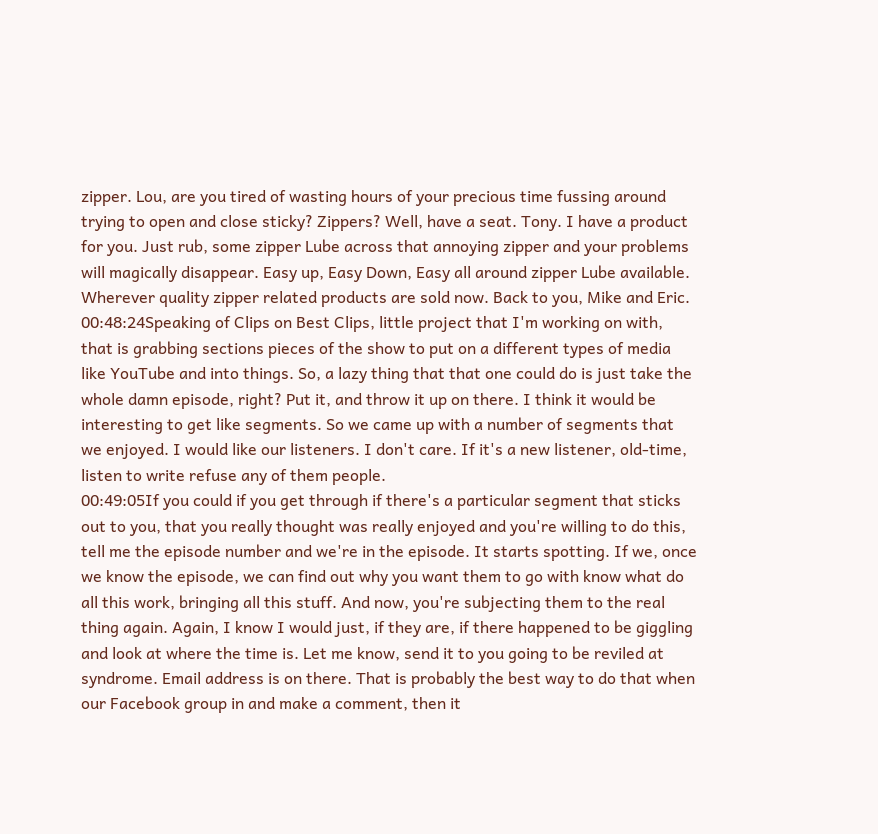zipper. Lou, are you tired of wasting hours of your precious time fussing around trying to open and close sticky? Zippers? Well, have a seat. Tony. I have a product for you. Just rub, some zipper Lube across that annoying zipper and your problems will magically disappear. Easy up, Easy Down, Easy all around zipper Lube available. Wherever quality zipper related products are sold now. Back to you, Mike and Eric.
00:48:24Speaking of Clips on Best Clips, little project that I'm working on with, that is grabbing sections pieces of the show to put on a different types of media like YouTube and into things. So, a lazy thing that that one could do is just take the whole damn episode, right? Put it, and throw it up on there. I think it would be interesting to get like segments. So we came up with a number of segments that we enjoyed. I would like our listeners. I don't care. If it's a new listener, old-time, listen to write refuse any of them people.
00:49:05If you could if you get through if there's a particular segment that sticks out to you, that you really thought was really enjoyed and you're willing to do this, tell me the episode number and we're in the episode. It starts spotting. If we, once we know the episode, we can find out why you want them to go with know what do all this work, bringing all this stuff. And now, you're subjecting them to the real thing again. Again, I know I would just, if they are, if there happened to be giggling and look at where the time is. Let me know, send it to you going to be reviled at syndrome. Email address is on there. That is probably the best way to do that when our Facebook group in and make a comment, then it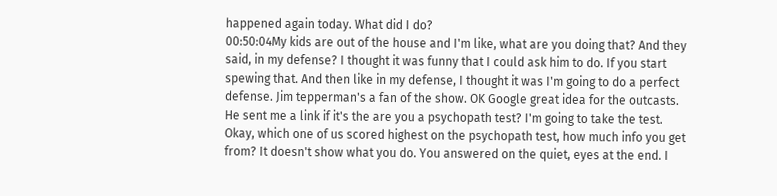happened again today. What did I do?
00:50:04My kids are out of the house and I'm like, what are you doing that? And they said, in my defense? I thought it was funny that I could ask him to do. If you start spewing that. And then like in my defense, I thought it was I'm going to do a perfect defense. Jim tepperman's a fan of the show. OK Google great idea for the outcasts. He sent me a link if it's the are you a psychopath test? I'm going to take the test. Okay, which one of us scored highest on the psychopath test, how much info you get from? It doesn't show what you do. You answered on the quiet, eyes at the end. I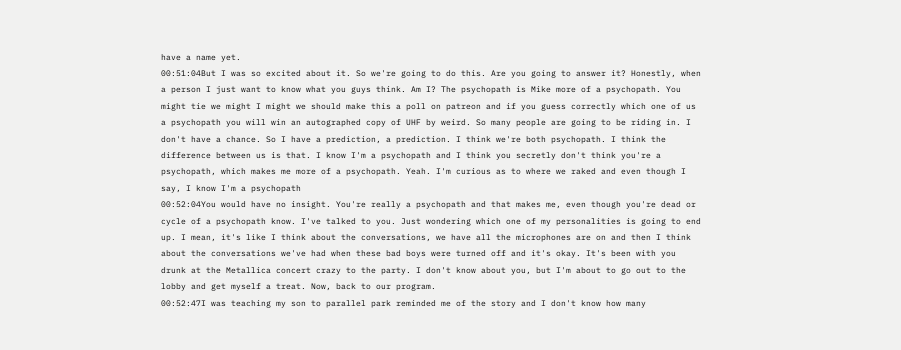have a name yet.
00:51:04But I was so excited about it. So we're going to do this. Are you going to answer it? Honestly, when a person I just want to know what you guys think. Am I? The psychopath is Mike more of a psychopath. You might tie we might I might we should make this a poll on patreon and if you guess correctly which one of us a psychopath you will win an autographed copy of UHF by weird. So many people are going to be riding in. I don't have a chance. So I have a prediction, a prediction. I think we're both psychopath. I think the difference between us is that. I know I'm a psychopath and I think you secretly don't think you're a psychopath, which makes me more of a psychopath. Yeah. I'm curious as to where we raked and even though I say, I know I'm a psychopath
00:52:04You would have no insight. You're really a psychopath and that makes me, even though you're dead or cycle of a psychopath know. I've talked to you. Just wondering which one of my personalities is going to end up. I mean, it's like I think about the conversations, we have all the microphones are on and then I think about the conversations we've had when these bad boys were turned off and it's okay. It's been with you drunk at the Metallica concert crazy to the party. I don't know about you, but I'm about to go out to the lobby and get myself a treat. Now, back to our program.
00:52:47I was teaching my son to parallel park reminded me of the story and I don't know how many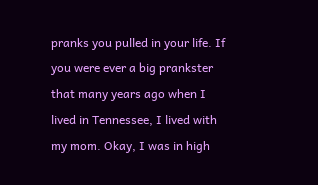pranks you pulled in your life. If you were ever a big prankster that many years ago when I lived in Tennessee, I lived with my mom. Okay, I was in high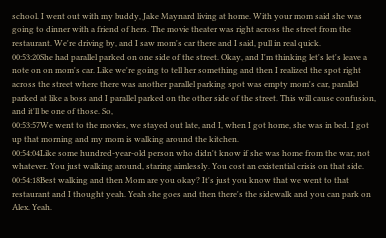school. I went out with my buddy, Jake Maynard living at home. With your mom said she was going to dinner with a friend of hers. The movie theater was right across the street from the restaurant. We're driving by, and I saw mom's car there and I said, pull in real quick.
00:53:20She had parallel parked on one side of the street. Okay, and I'm thinking let's let's leave a note on on mom's car. Like we're going to tell her something and then I realized the spot right across the street where there was another parallel parking spot was empty mom's car, parallel parked at like a boss and I parallel parked on the other side of the street. This will cause confusion, and it'll be one of those. So,
00:53:57We went to the movies, we stayed out late, and I, when I got home, she was in bed. I got up that morning and my mom is walking around the kitchen.
00:54:04Like some hundred-year-old person who didn't know if she was home from the war, not whatever. You just walking around, staring aimlessly. You cost an existential crisis on that side.
00:54:18Best walking and then Mom are you okay? It's just you know that we went to that restaurant and I thought yeah. Yeah she goes and then there's the sidewalk and you can park on Alex. Yeah.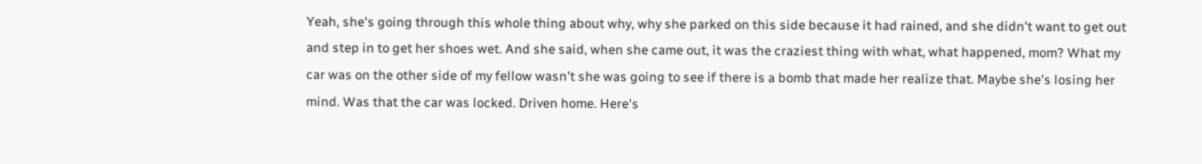Yeah, she's going through this whole thing about why, why she parked on this side because it had rained, and she didn't want to get out and step in to get her shoes wet. And she said, when she came out, it was the craziest thing with what, what happened, mom? What my car was on the other side of my fellow wasn't she was going to see if there is a bomb that made her realize that. Maybe she's losing her mind. Was that the car was locked. Driven home. Here's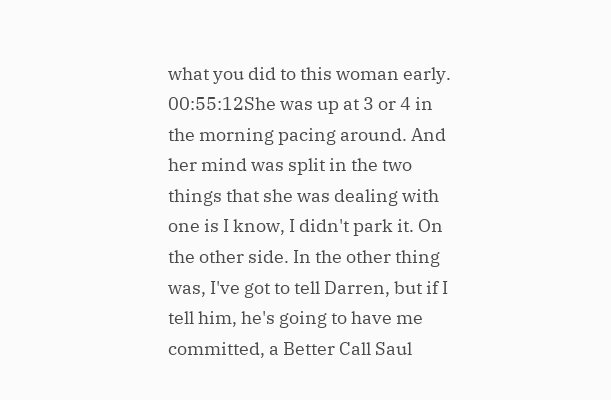what you did to this woman early.
00:55:12She was up at 3 or 4 in the morning pacing around. And her mind was split in the two things that she was dealing with one is I know, I didn't park it. On the other side. In the other thing was, I've got to tell Darren, but if I tell him, he's going to have me committed, a Better Call Saul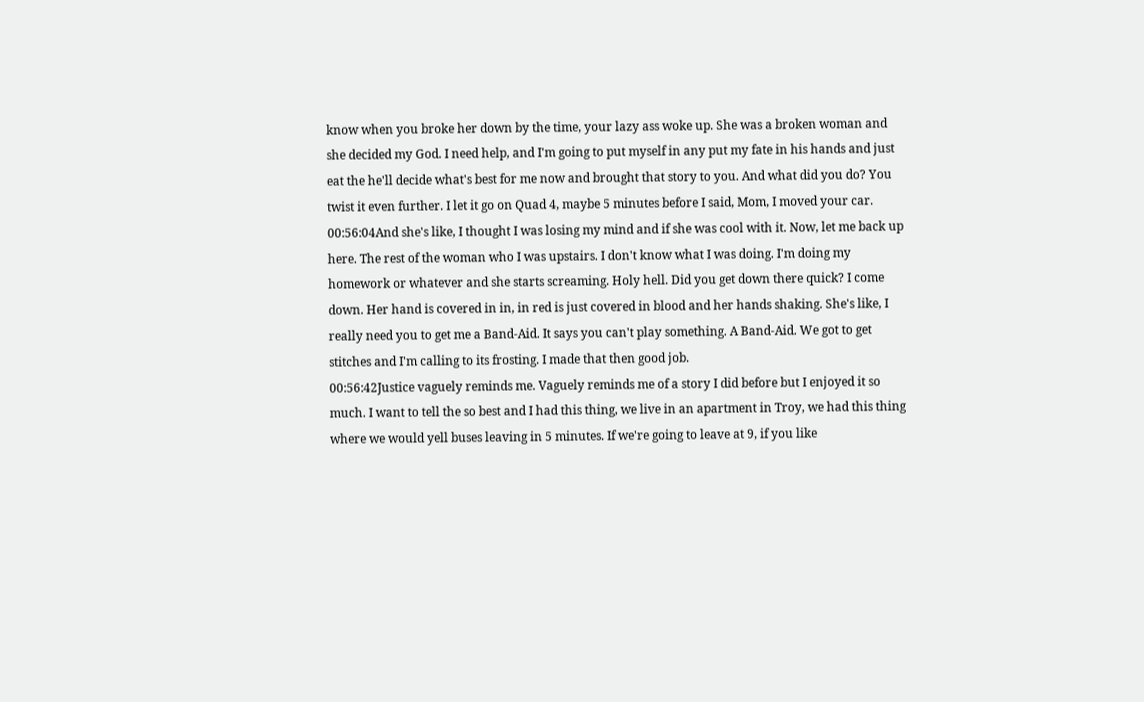know when you broke her down by the time, your lazy ass woke up. She was a broken woman and she decided my God. I need help, and I'm going to put myself in any put my fate in his hands and just eat the he'll decide what's best for me now and brought that story to you. And what did you do? You twist it even further. I let it go on Quad 4, maybe 5 minutes before I said, Mom, I moved your car.
00:56:04And she's like, I thought I was losing my mind and if she was cool with it. Now, let me back up here. The rest of the woman who I was upstairs. I don't know what I was doing. I'm doing my homework or whatever and she starts screaming. Holy hell. Did you get down there quick? I come down. Her hand is covered in in, in red is just covered in blood and her hands shaking. She's like, I really need you to get me a Band-Aid. It says you can't play something. A Band-Aid. We got to get stitches and I'm calling to its frosting. I made that then good job.
00:56:42Justice vaguely reminds me. Vaguely reminds me of a story I did before but I enjoyed it so much. I want to tell the so best and I had this thing, we live in an apartment in Troy, we had this thing where we would yell buses leaving in 5 minutes. If we're going to leave at 9, if you like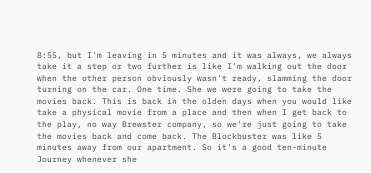8:55, but I'm leaving in 5 minutes and it was always, we always take it a step or two further is like I'm walking out the door when the other person obviously wasn't ready, slamming the door turning on the car. One time. She we were going to take the movies back. This is back in the olden days when you would like take a physical movie from a place and then when I get back to the play, no way Brewster company, so we're just going to take the movies back and come back. The Blockbuster was like 5 minutes away from our apartment. So it's a good ten-minute Journey whenever she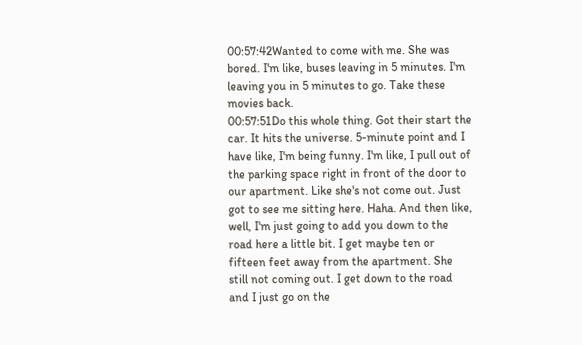00:57:42Wanted to come with me. She was bored. I'm like, buses leaving in 5 minutes. I'm leaving you in 5 minutes to go. Take these movies back.
00:57:51Do this whole thing. Got their start the car. It hits the universe. 5-minute point and I have like, I'm being funny. I'm like, I pull out of the parking space right in front of the door to our apartment. Like she's not come out. Just got to see me sitting here. Haha. And then like, well, I'm just going to add you down to the road here a little bit. I get maybe ten or fifteen feet away from the apartment. She still not coming out. I get down to the road and I just go on the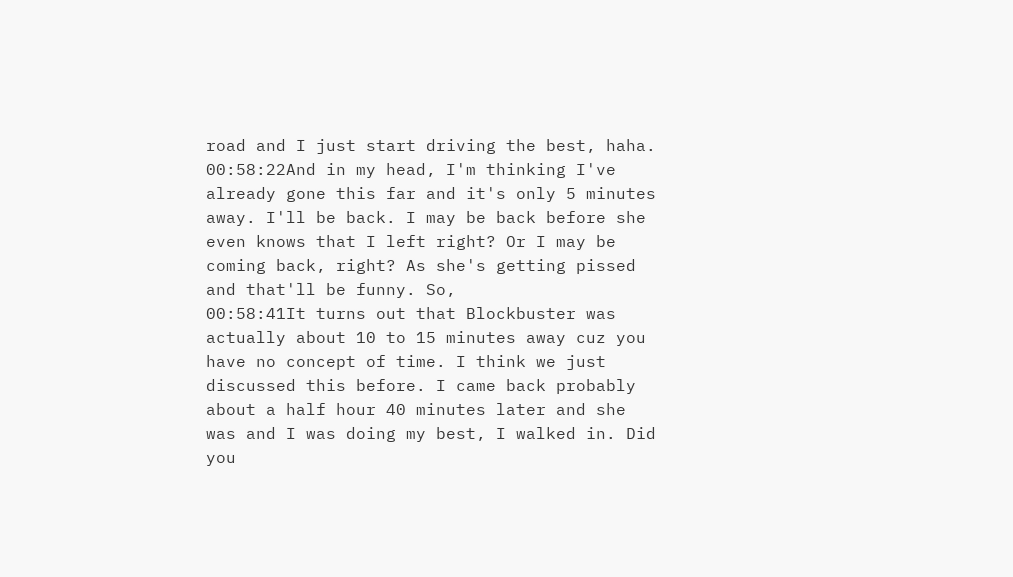road and I just start driving the best, haha.
00:58:22And in my head, I'm thinking I've already gone this far and it's only 5 minutes away. I'll be back. I may be back before she even knows that I left right? Or I may be coming back, right? As she's getting pissed and that'll be funny. So,
00:58:41It turns out that Blockbuster was actually about 10 to 15 minutes away cuz you have no concept of time. I think we just discussed this before. I came back probably about a half hour 40 minutes later and she was and I was doing my best, I walked in. Did you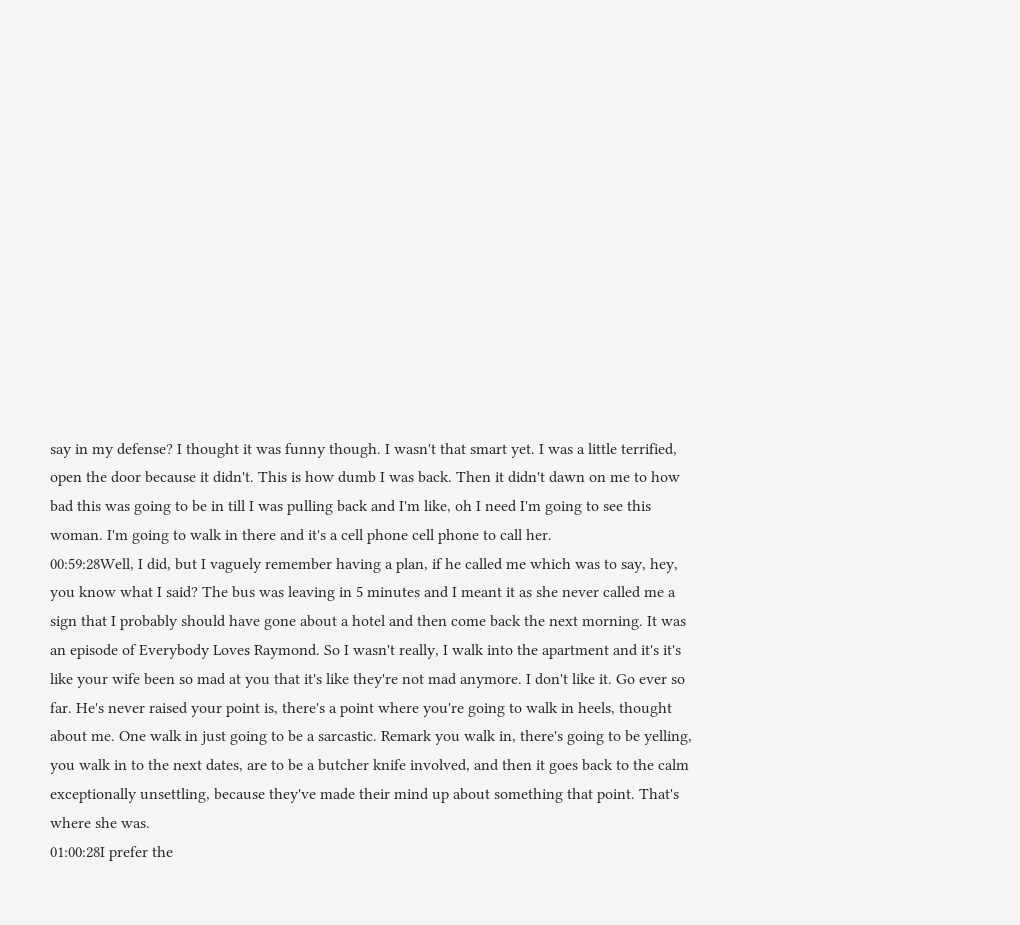say in my defense? I thought it was funny though. I wasn't that smart yet. I was a little terrified, open the door because it didn't. This is how dumb I was back. Then it didn't dawn on me to how bad this was going to be in till I was pulling back and I'm like, oh I need I'm going to see this woman. I'm going to walk in there and it's a cell phone cell phone to call her.
00:59:28Well, I did, but I vaguely remember having a plan, if he called me which was to say, hey, you know what I said? The bus was leaving in 5 minutes and I meant it as she never called me a sign that I probably should have gone about a hotel and then come back the next morning. It was an episode of Everybody Loves Raymond. So I wasn't really, I walk into the apartment and it's it's like your wife been so mad at you that it's like they're not mad anymore. I don't like it. Go ever so far. He's never raised your point is, there's a point where you're going to walk in heels, thought about me. One walk in just going to be a sarcastic. Remark you walk in, there's going to be yelling, you walk in to the next dates, are to be a butcher knife involved, and then it goes back to the calm exceptionally unsettling, because they've made their mind up about something that point. That's where she was.
01:00:28I prefer the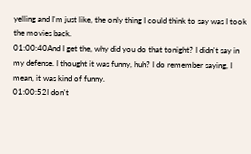yelling and I'm just like, the only thing I could think to say was I took the movies back.
01:00:40And I get the, why did you do that tonight? I didn't say in my defense. I thought it was funny, huh? I do remember saying, I mean, it was kind of funny.
01:00:52I don't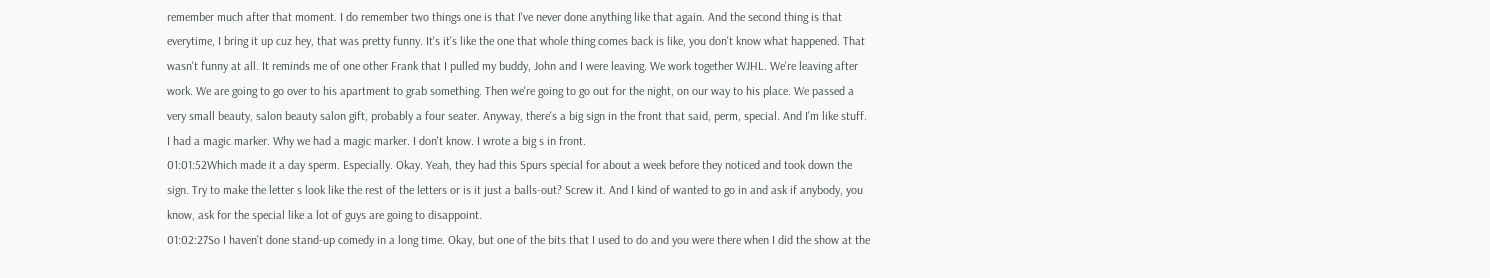remember much after that moment. I do remember two things one is that I've never done anything like that again. And the second thing is that everytime, I bring it up cuz hey, that was pretty funny. It's it's like the one that whole thing comes back is like, you don't know what happened. That wasn't funny at all. It reminds me of one other Frank that I pulled my buddy, John and I were leaving. We work together WJHL. We're leaving after work. We are going to go over to his apartment to grab something. Then we're going to go out for the night, on our way to his place. We passed a very small beauty, salon beauty salon gift, probably a four seater. Anyway, there's a big sign in the front that said, perm, special. And I'm like stuff. I had a magic marker. Why we had a magic marker. I don't know. I wrote a big s in front.
01:01:52Which made it a day sperm. Especially. Okay. Yeah, they had this Spurs special for about a week before they noticed and took down the sign. Try to make the letter s look like the rest of the letters or is it just a balls-out? Screw it. And I kind of wanted to go in and ask if anybody, you know, ask for the special like a lot of guys are going to disappoint.
01:02:27So I haven't done stand-up comedy in a long time. Okay, but one of the bits that I used to do and you were there when I did the show at the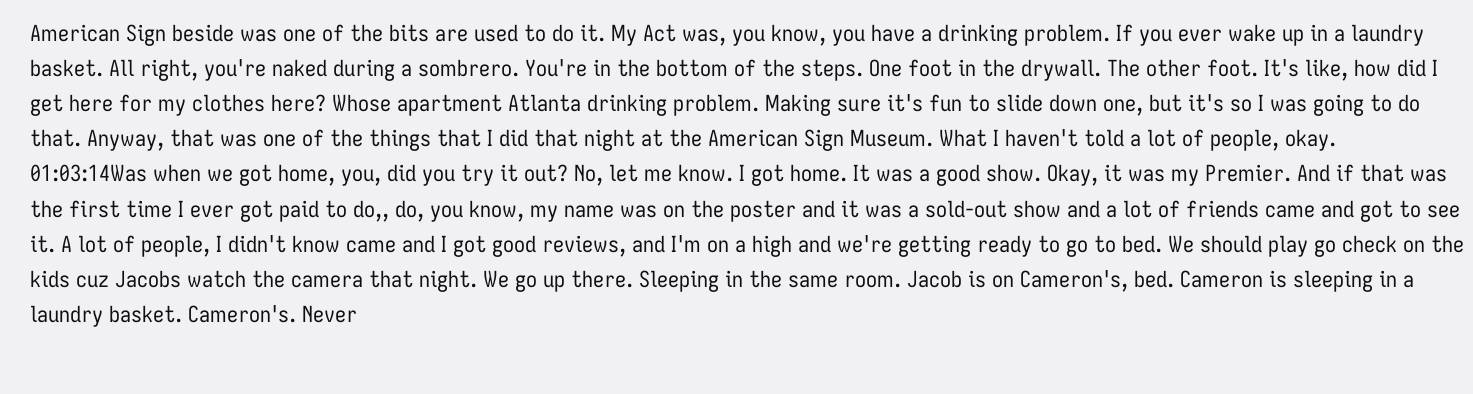American Sign beside was one of the bits are used to do it. My Act was, you know, you have a drinking problem. If you ever wake up in a laundry basket. All right, you're naked during a sombrero. You're in the bottom of the steps. One foot in the drywall. The other foot. It's like, how did I get here for my clothes here? Whose apartment Atlanta drinking problem. Making sure it's fun to slide down one, but it's so I was going to do that. Anyway, that was one of the things that I did that night at the American Sign Museum. What I haven't told a lot of people, okay.
01:03:14Was when we got home, you, did you try it out? No, let me know. I got home. It was a good show. Okay, it was my Premier. And if that was the first time I ever got paid to do,, do, you know, my name was on the poster and it was a sold-out show and a lot of friends came and got to see it. A lot of people, I didn't know came and I got good reviews, and I'm on a high and we're getting ready to go to bed. We should play go check on the kids cuz Jacobs watch the camera that night. We go up there. Sleeping in the same room. Jacob is on Cameron's, bed. Cameron is sleeping in a laundry basket. Cameron's. Never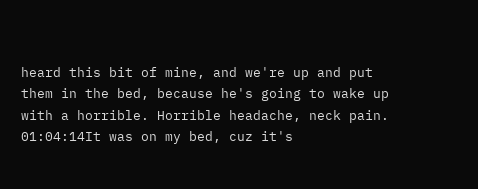heard this bit of mine, and we're up and put them in the bed, because he's going to wake up with a horrible. Horrible headache, neck pain.
01:04:14It was on my bed, cuz it's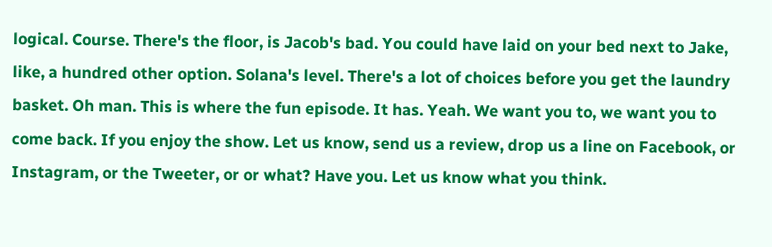logical. Course. There's the floor, is Jacob's bad. You could have laid on your bed next to Jake, like, a hundred other option. Solana's level. There's a lot of choices before you get the laundry basket. Oh man. This is where the fun episode. It has. Yeah. We want you to, we want you to come back. If you enjoy the show. Let us know, send us a review, drop us a line on Facebook, or Instagram, or the Tweeter, or or what? Have you. Let us know what you think.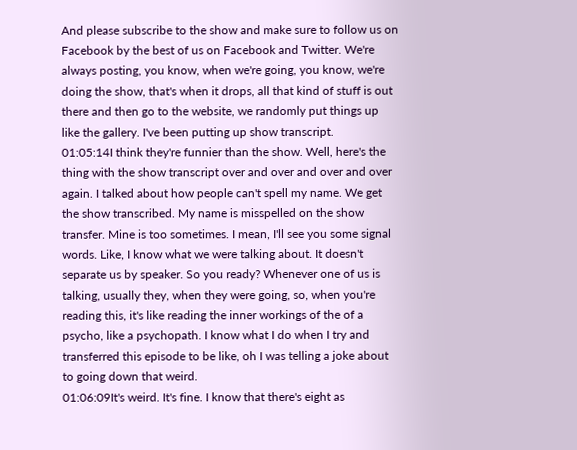And please subscribe to the show and make sure to follow us on Facebook by the best of us on Facebook and Twitter. We're always posting, you know, when we're going, you know, we're doing the show, that's when it drops, all that kind of stuff is out there and then go to the website, we randomly put things up like the gallery. I've been putting up show transcript.
01:05:14I think they're funnier than the show. Well, here's the thing with the show transcript over and over and over and over again. I talked about how people can't spell my name. We get the show transcribed. My name is misspelled on the show transfer. Mine is too sometimes. I mean, I'll see you some signal words. Like, I know what we were talking about. It doesn't separate us by speaker. So you ready? Whenever one of us is talking, usually they, when they were going, so, when you're reading this, it's like reading the inner workings of the of a psycho, like a psychopath. I know what I do when I try and transferred this episode to be like, oh I was telling a joke about to going down that weird.
01:06:09It's weird. It's fine. I know that there's eight as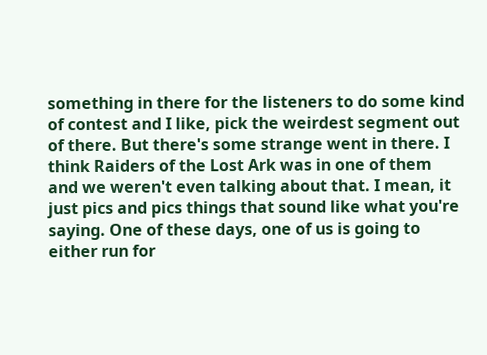something in there for the listeners to do some kind of contest and I like, pick the weirdest segment out of there. But there's some strange went in there. I think Raiders of the Lost Ark was in one of them and we weren't even talking about that. I mean, it just pics and pics things that sound like what you're saying. One of these days, one of us is going to either run for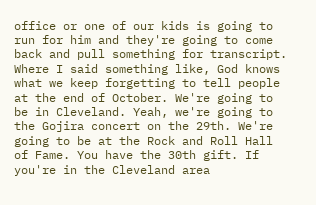office or one of our kids is going to run for him and they're going to come back and pull something for transcript. Where I said something like, God knows what we keep forgetting to tell people at the end of October. We're going to be in Cleveland. Yeah, we're going to the Gojira concert on the 29th. We're going to be at the Rock and Roll Hall of Fame. You have the 30th gift. If you're in the Cleveland area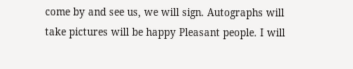come by and see us, we will sign. Autographs will take pictures will be happy Pleasant people. I will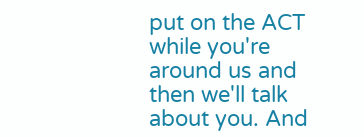put on the ACT while you're around us and then we'll talk about you. And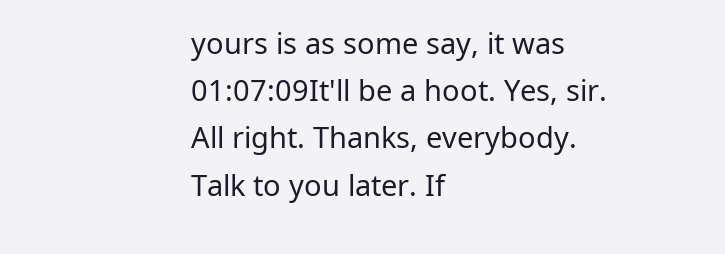yours is as some say, it was
01:07:09It'll be a hoot. Yes, sir. All right. Thanks, everybody. Talk to you later. If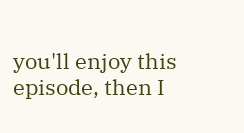you'll enjoy this episode, then I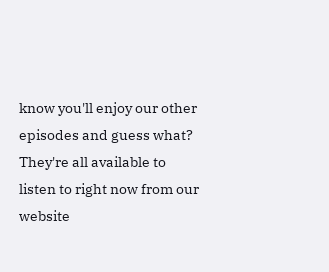know you'll enjoy our other episodes and guess what? They're all available to listen to right now from our website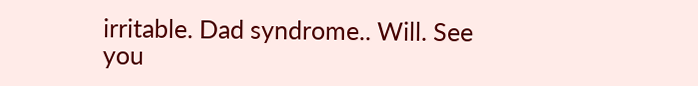irritable. Dad syndrome.. Will. See you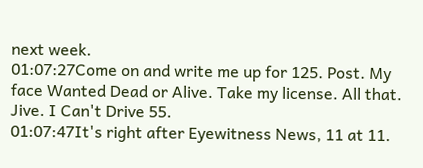next week.
01:07:27Come on and write me up for 125. Post. My face Wanted Dead or Alive. Take my license. All that. Jive. I Can't Drive 55.
01:07:47It's right after Eyewitness News, 11 at 11.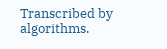Transcribed by algorithms.